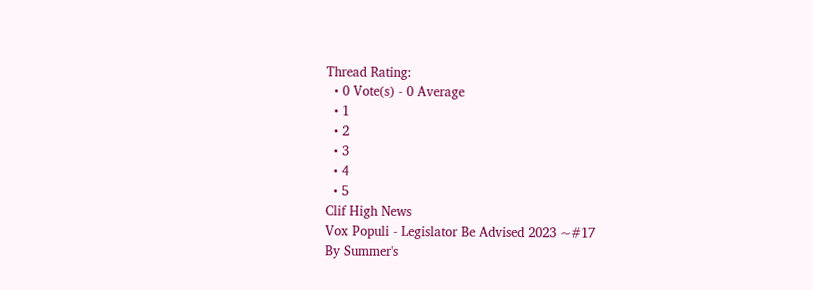Thread Rating:
  • 0 Vote(s) - 0 Average
  • 1
  • 2
  • 3
  • 4
  • 5
Clif High News
Vox Populi - Legislator Be Advised 2023 ~#17
By Summer's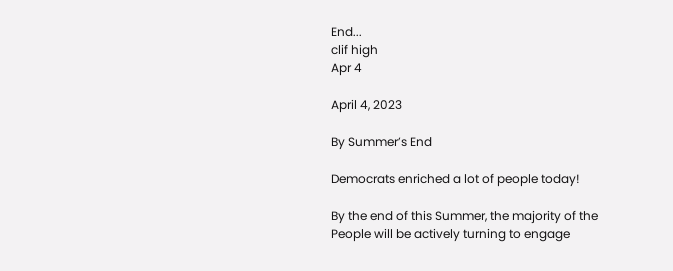End...
clif high
Apr 4

April 4, 2023

By Summer’s End

Democrats enriched a lot of people today!

By the end of this Summer, the majority of the People will be actively turning to engage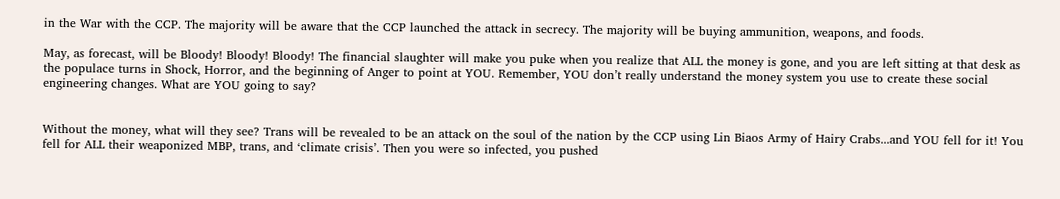in the War with the CCP. The majority will be aware that the CCP launched the attack in secrecy. The majority will be buying ammunition, weapons, and foods.

May, as forecast, will be Bloody! Bloody! Bloody! The financial slaughter will make you puke when you realize that ALL the money is gone, and you are left sitting at that desk as the populace turns in Shock, Horror, and the beginning of Anger to point at YOU. Remember, YOU don’t really understand the money system you use to create these social engineering changes. What are YOU going to say?


Without the money, what will they see? Trans will be revealed to be an attack on the soul of the nation by the CCP using Lin Biaos Army of Hairy Crabs...and YOU fell for it! You fell for ALL their weaponized MBP, trans, and ‘climate crisis’. Then you were so infected, you pushed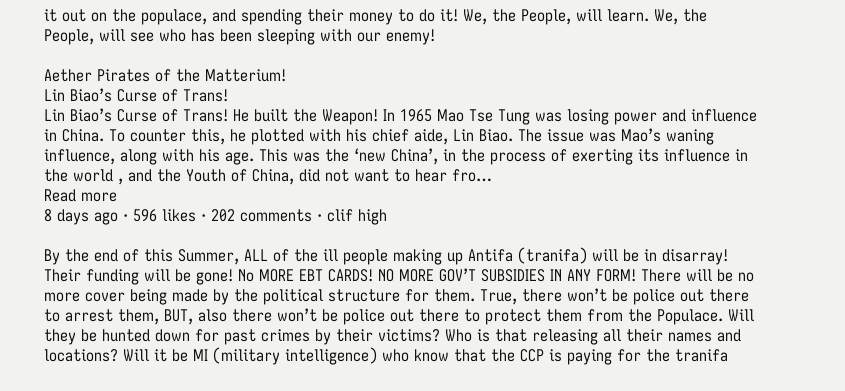it out on the populace, and spending their money to do it! We, the People, will learn. We, the People, will see who has been sleeping with our enemy!

Aether Pirates of the Matterium!
Lin Biao’s Curse of Trans!
Lin Biao’s Curse of Trans! He built the Weapon! In 1965 Mao Tse Tung was losing power and influence in China. To counter this, he plotted with his chief aide, Lin Biao. The issue was Mao’s waning influence, along with his age. This was the ‘new China’, in the process of exerting its influence in the world , and the Youth of China, did not want to hear fro…
Read more
8 days ago · 596 likes · 202 comments · clif high

By the end of this Summer, ALL of the ill people making up Antifa (tranifa) will be in disarray! Their funding will be gone! No MORE EBT CARDS! NO MORE GOV’T SUBSIDIES IN ANY FORM! There will be no more cover being made by the political structure for them. True, there won’t be police out there to arrest them, BUT, also there won’t be police out there to protect them from the Populace. Will they be hunted down for past crimes by their victims? Who is that releasing all their names and locations? Will it be MI (military intelligence) who know that the CCP is paying for the tranifa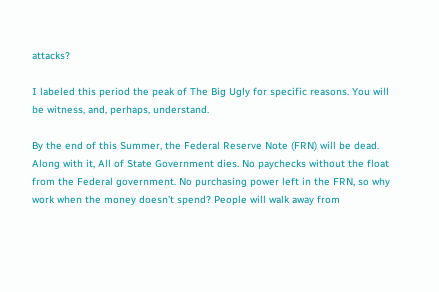attacks?

I labeled this period the peak of The Big Ugly for specific reasons. You will be witness, and, perhaps, understand.

By the end of this Summer, the Federal Reserve Note (FRN) will be dead. Along with it, All of State Government dies. No paychecks without the float from the Federal government. No purchasing power left in the FRN, so why work when the money doesn’t spend? People will walk away from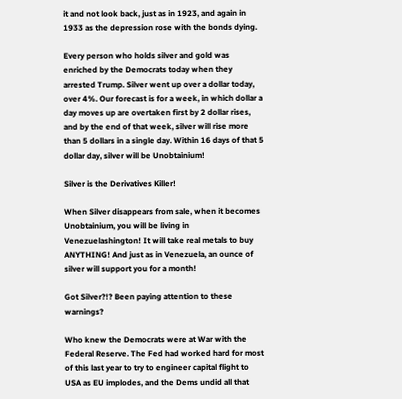it and not look back, just as in 1923, and again in 1933 as the depression rose with the bonds dying.

Every person who holds silver and gold was enriched by the Democrats today when they arrested Trump. Silver went up over a dollar today, over 4%. Our forecast is for a week, in which dollar a day moves up are overtaken first by 2 dollar rises, and by the end of that week, silver will rise more than 5 dollars in a single day. Within 16 days of that 5 dollar day, silver will be Unobtainium!

Silver is the Derivatives Killer!

When Silver disappears from sale, when it becomes Unobtainium, you will be living in Venezuelashington! It will take real metals to buy ANYTHING! And just as in Venezuela, an ounce of silver will support you for a month!

Got Silver?!? Been paying attention to these warnings?

Who knew the Democrats were at War with the Federal Reserve. The Fed had worked hard for most of this last year to try to engineer capital flight to USA as EU implodes, and the Dems undid all that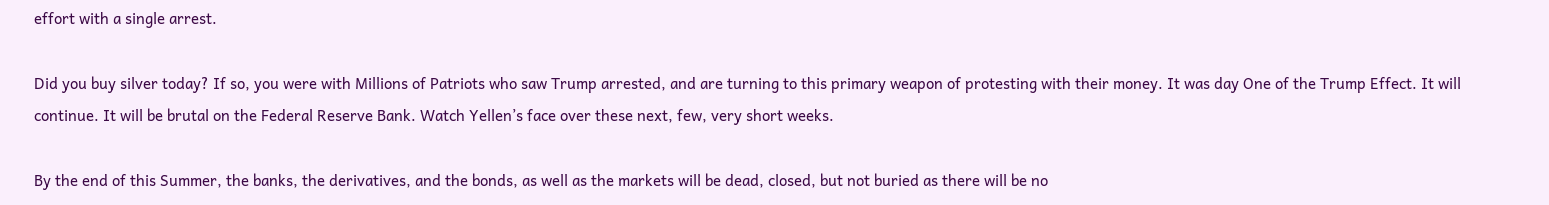effort with a single arrest.

Did you buy silver today? If so, you were with Millions of Patriots who saw Trump arrested, and are turning to this primary weapon of protesting with their money. It was day One of the Trump Effect. It will continue. It will be brutal on the Federal Reserve Bank. Watch Yellen’s face over these next, few, very short weeks.

By the end of this Summer, the banks, the derivatives, and the bonds, as well as the markets will be dead, closed, but not buried as there will be no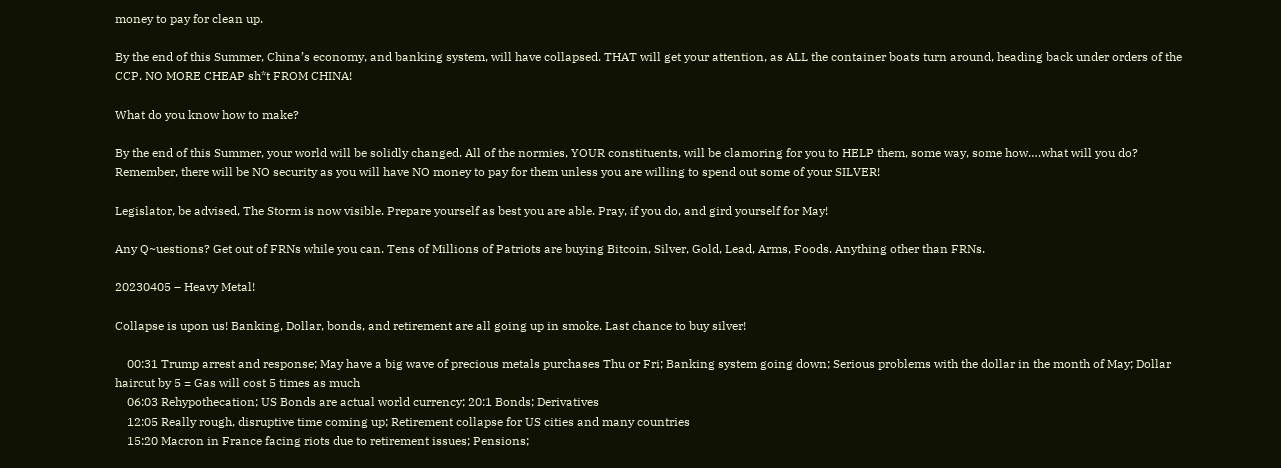money to pay for clean up.

By the end of this Summer, China’s economy, and banking system, will have collapsed. THAT will get your attention, as ALL the container boats turn around, heading back under orders of the CCP. NO MORE CHEAP sh*t FROM CHINA!

What do you know how to make?

By the end of this Summer, your world will be solidly changed. All of the normies, YOUR constituents, will be clamoring for you to HELP them, some way, some how….what will you do? Remember, there will be NO security as you will have NO money to pay for them unless you are willing to spend out some of your SILVER!

Legislator, be advised, The Storm is now visible. Prepare yourself as best you are able. Pray, if you do, and gird yourself for May!

Any Q~uestions? Get out of FRNs while you can. Tens of Millions of Patriots are buying Bitcoin, Silver, Gold, Lead, Arms, Foods. Anything other than FRNs.

20230405 – Heavy Metal!

Collapse is upon us! Banking, Dollar, bonds, and retirement are all going up in smoke. Last chance to buy silver!

    00:31 Trump arrest and response; May have a big wave of precious metals purchases Thu or Fri; Banking system going down; Serious problems with the dollar in the month of May; Dollar haircut by 5 = Gas will cost 5 times as much
    06:03 Rehypothecation; US Bonds are actual world currency; 20:1 Bonds; Derivatives
    12:05 Really rough, disruptive time coming up; Retirement collapse for US cities and many countries
    15:20 Macron in France facing riots due to retirement issues; Pensions;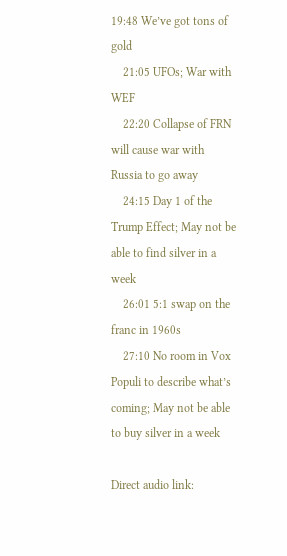19:48 We’ve got tons of gold
    21:05 UFOs; War with WEF
    22:20 Collapse of FRN will cause war with Russia to go away
    24:15 Day 1 of the Trump Effect; May not be able to find silver in a week
    26:01 5:1 swap on the franc in 1960s
    27:10 No room in Vox Populi to describe what’s coming; May not be able to buy silver in a week

Direct audio link: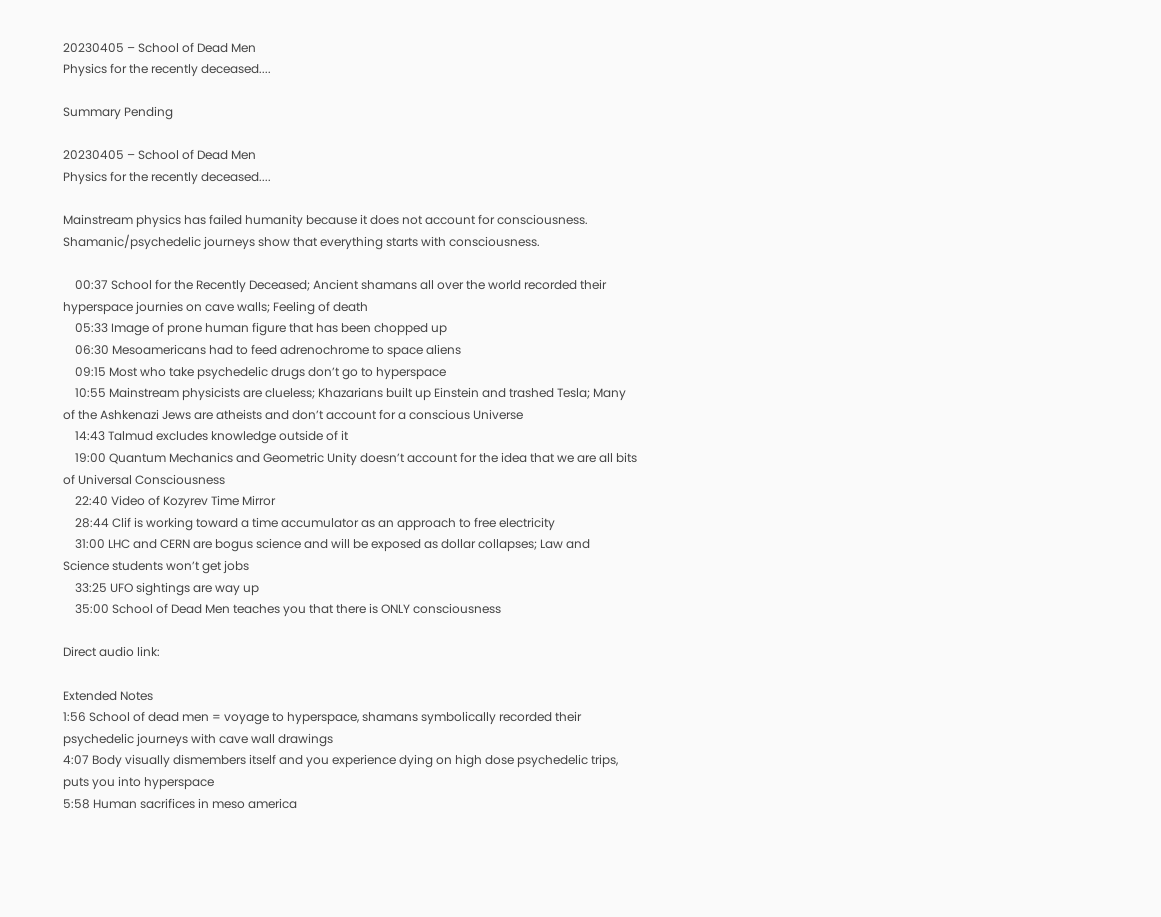20230405 – School of Dead Men
Physics for the recently deceased....

Summary Pending

20230405 – School of Dead Men
Physics for the recently deceased....

Mainstream physics has failed humanity because it does not account for consciousness. Shamanic/psychedelic journeys show that everything starts with consciousness.

    00:37 School for the Recently Deceased; Ancient shamans all over the world recorded their hyperspace journies on cave walls; Feeling of death
    05:33 Image of prone human figure that has been chopped up
    06:30 Mesoamericans had to feed adrenochrome to space aliens
    09:15 Most who take psychedelic drugs don’t go to hyperspace
    10:55 Mainstream physicists are clueless; Khazarians built up Einstein and trashed Tesla; Many of the Ashkenazi Jews are atheists and don’t account for a conscious Universe
    14:43 Talmud excludes knowledge outside of it
    19:00 Quantum Mechanics and Geometric Unity doesn’t account for the idea that we are all bits of Universal Consciousness
    22:40 Video of Kozyrev Time Mirror
    28:44 Clif is working toward a time accumulator as an approach to free electricity
    31:00 LHC and CERN are bogus science and will be exposed as dollar collapses; Law and Science students won’t get jobs
    33:25 UFO sightings are way up
    35:00 School of Dead Men teaches you that there is ONLY consciousness

Direct audio link:

Extended Notes
1:56 School of dead men = voyage to hyperspace, shamans symbolically recorded their psychedelic journeys with cave wall drawings
4:07 Body visually dismembers itself and you experience dying on high dose psychedelic trips, puts you into hyperspace
5:58 Human sacrifices in meso america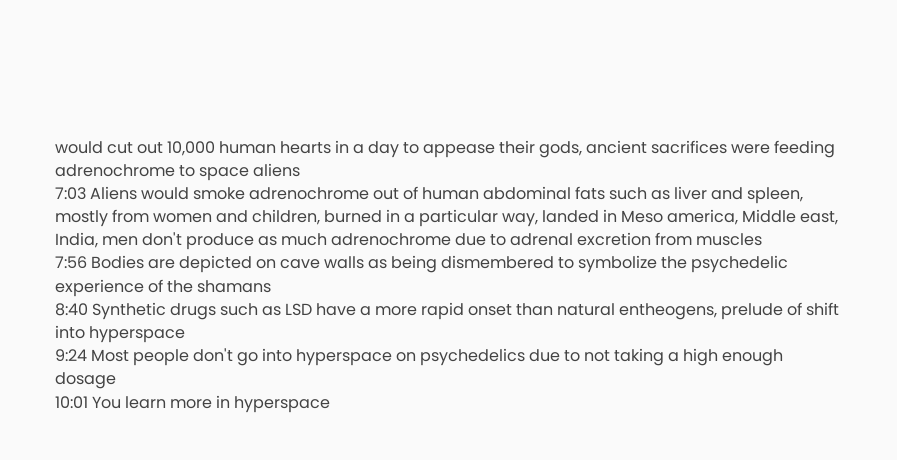would cut out 10,000 human hearts in a day to appease their gods, ancient sacrifices were feeding adrenochrome to space aliens
7:03 Aliens would smoke adrenochrome out of human abdominal fats such as liver and spleen, mostly from women and children, burned in a particular way, landed in Meso america, Middle east, India, men don't produce as much adrenochrome due to adrenal excretion from muscles
7:56 Bodies are depicted on cave walls as being dismembered to symbolize the psychedelic experience of the shamans
8:40 Synthetic drugs such as LSD have a more rapid onset than natural entheogens, prelude of shift into hyperspace
9:24 Most people don't go into hyperspace on psychedelics due to not taking a high enough dosage
10:01 You learn more in hyperspace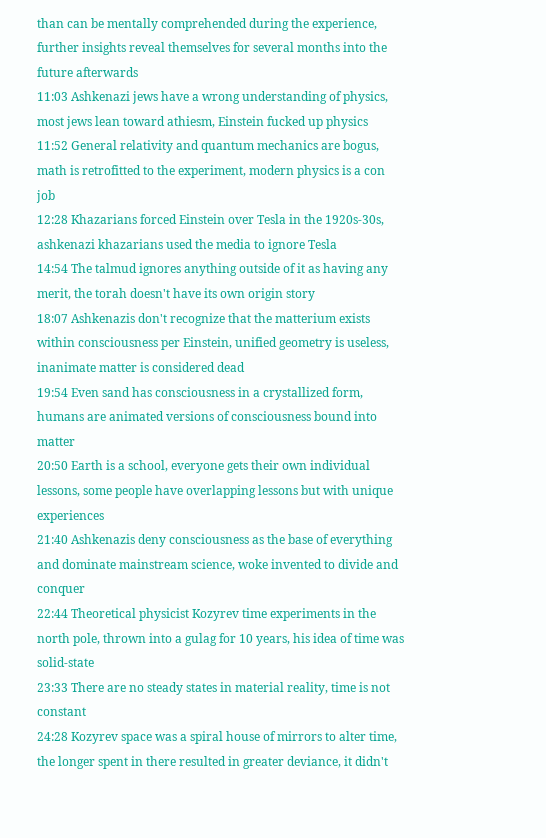than can be mentally comprehended during the experience, further insights reveal themselves for several months into the future afterwards
11:03 Ashkenazi jews have a wrong understanding of physics, most jews lean toward athiesm, Einstein fucked up physics
11:52 General relativity and quantum mechanics are bogus, math is retrofitted to the experiment, modern physics is a con job
12:28 Khazarians forced Einstein over Tesla in the 1920s-30s, ashkenazi khazarians used the media to ignore Tesla
14:54 The talmud ignores anything outside of it as having any merit, the torah doesn't have its own origin story
18:07 Ashkenazis don't recognize that the matterium exists within consciousness per Einstein, unified geometry is useless, inanimate matter is considered dead
19:54 Even sand has consciousness in a crystallized form, humans are animated versions of consciousness bound into matter
20:50 Earth is a school, everyone gets their own individual lessons, some people have overlapping lessons but with unique experiences
21:40 Ashkenazis deny consciousness as the base of everything and dominate mainstream science, woke invented to divide and conquer
22:44 Theoretical physicist Kozyrev time experiments in the north pole, thrown into a gulag for 10 years, his idea of time was solid-state
23:33 There are no steady states in material reality, time is not constant
24:28 Kozyrev space was a spiral house of mirrors to alter time, the longer spent in there resulted in greater deviance, it didn't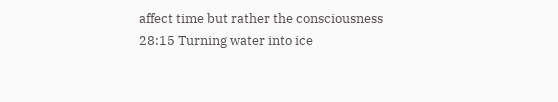affect time but rather the consciousness
28:15 Turning water into ice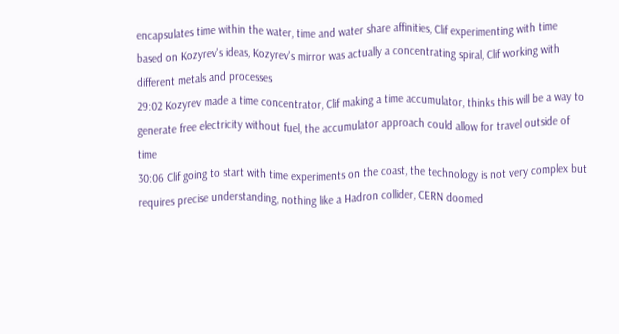encapsulates time within the water, time and water share affinities, Clif experimenting with time based on Kozyrev's ideas, Kozyrev's mirror was actually a concentrating spiral, Clif working with different metals and processes
29:02 Kozyrev made a time concentrator, Clif making a time accumulator, thinks this will be a way to generate free electricity without fuel, the accumulator approach could allow for travel outside of time
30:06 Clif going to start with time experiments on the coast, the technology is not very complex but requires precise understanding, nothing like a Hadron collider, CERN doomed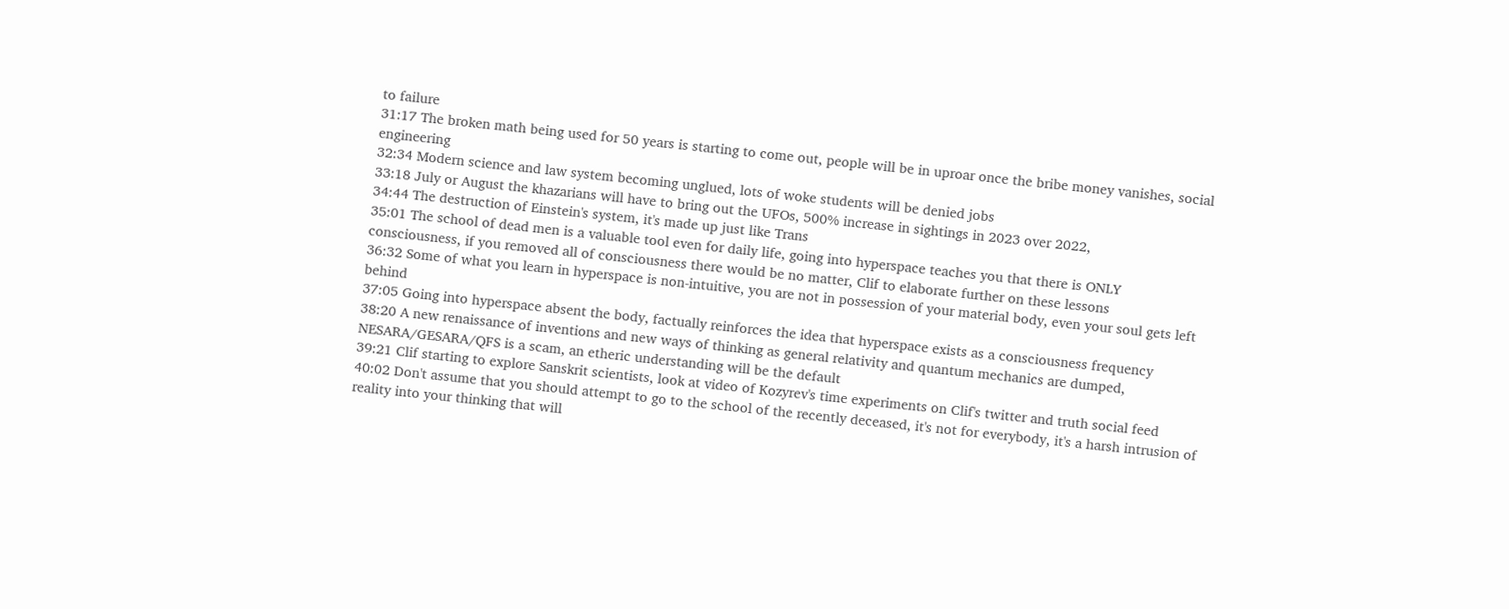to failure
31:17 The broken math being used for 50 years is starting to come out, people will be in uproar once the bribe money vanishes, social engineering
32:34 Modern science and law system becoming unglued, lots of woke students will be denied jobs
33:18 July or August the khazarians will have to bring out the UFOs, 500% increase in sightings in 2023 over 2022,
34:44 The destruction of Einstein's system, it's made up just like Trans
35:01 The school of dead men is a valuable tool even for daily life, going into hyperspace teaches you that there is ONLY consciousness, if you removed all of consciousness there would be no matter, Clif to elaborate further on these lessons
36:32 Some of what you learn in hyperspace is non-intuitive, you are not in possession of your material body, even your soul gets left behind
37:05 Going into hyperspace absent the body, factually reinforces the idea that hyperspace exists as a consciousness frequency
38:20 A new renaissance of inventions and new ways of thinking as general relativity and quantum mechanics are dumped, NESARA/GESARA/QFS is a scam, an etheric understanding will be the default
39:21 Clif starting to explore Sanskrit scientists, look at video of Kozyrev's time experiments on Clif's twitter and truth social feed
40:02 Don't assume that you should attempt to go to the school of the recently deceased, it's not for everybody, it's a harsh intrusion of reality into your thinking that will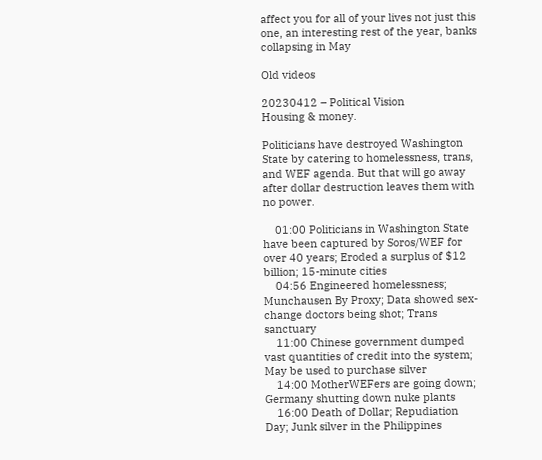affect you for all of your lives not just this one, an interesting rest of the year, banks collapsing in May

Old videos

20230412 – Political Vision
Housing & money.

Politicians have destroyed Washington State by catering to homelessness, trans, and WEF agenda. But that will go away after dollar destruction leaves them with no power.

    01:00 Politicians in Washington State have been captured by Soros/WEF for over 40 years; Eroded a surplus of $12 billion; 15-minute cities
    04:56 Engineered homelessness; Munchausen By Proxy; Data showed sex-change doctors being shot; Trans sanctuary
    11:00 Chinese government dumped vast quantities of credit into the system; May be used to purchase silver
    14:00 MotherWEFers are going down; Germany shutting down nuke plants
    16:00 Death of Dollar; Repudiation Day; Junk silver in the Philippines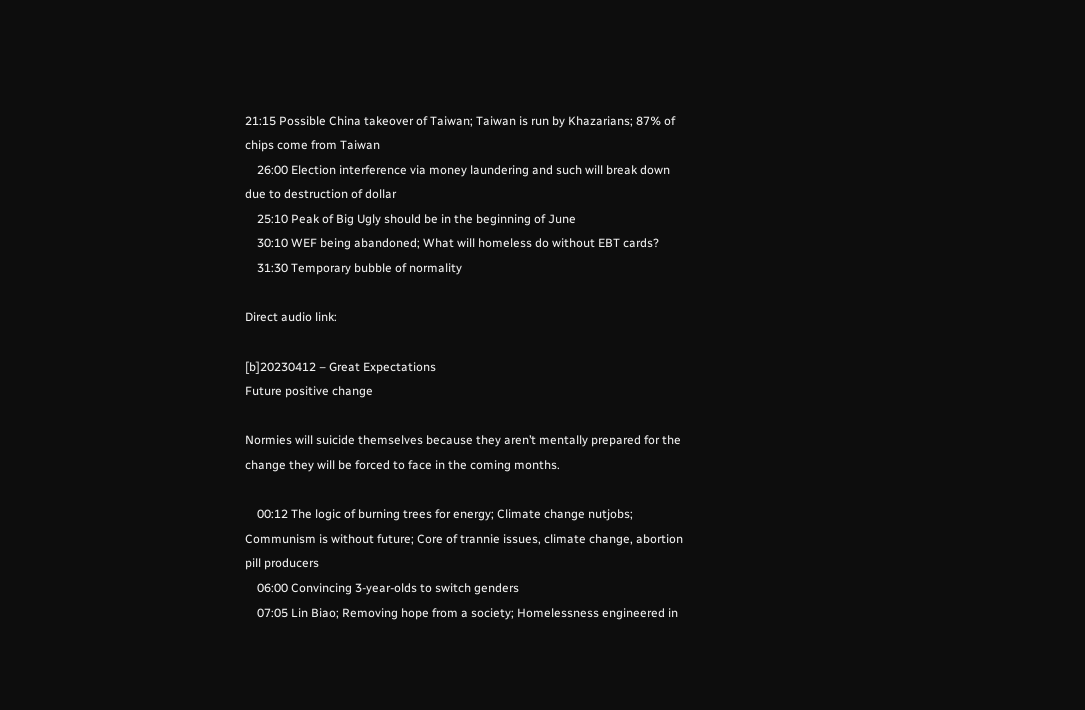21:15 Possible China takeover of Taiwan; Taiwan is run by Khazarians; 87% of chips come from Taiwan
    26:00 Election interference via money laundering and such will break down due to destruction of dollar
    25:10 Peak of Big Ugly should be in the beginning of June
    30:10 WEF being abandoned; What will homeless do without EBT cards?
    31:30 Temporary bubble of normality

Direct audio link:

[b]20230412 – Great Expectations
Future positive change

Normies will suicide themselves because they aren’t mentally prepared for the change they will be forced to face in the coming months.

    00:12 The logic of burning trees for energy; Climate change nutjobs; Communism is without future; Core of trannie issues, climate change, abortion pill producers
    06:00 Convincing 3-year-olds to switch genders
    07:05 Lin Biao; Removing hope from a society; Homelessness engineered in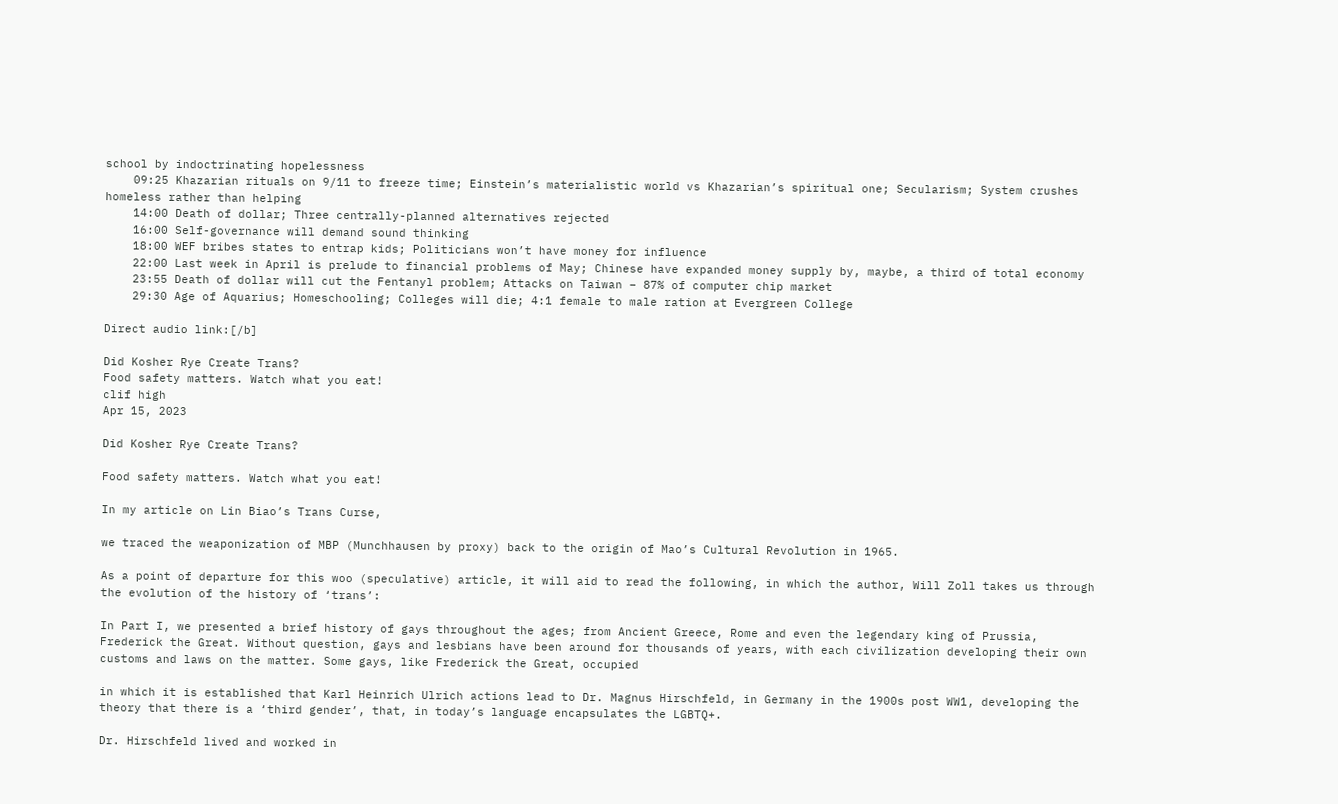school by indoctrinating hopelessness
    09:25 Khazarian rituals on 9/11 to freeze time; Einstein’s materialistic world vs Khazarian’s spiritual one; Secularism; System crushes homeless rather than helping
    14:00 Death of dollar; Three centrally-planned alternatives rejected
    16:00 Self-governance will demand sound thinking
    18:00 WEF bribes states to entrap kids; Politicians won’t have money for influence
    22:00 Last week in April is prelude to financial problems of May; Chinese have expanded money supply by, maybe, a third of total economy
    23:55 Death of dollar will cut the Fentanyl problem; Attacks on Taiwan – 87% of computer chip market
    29:30 Age of Aquarius; Homeschooling; Colleges will die; 4:1 female to male ration at Evergreen College

Direct audio link:[/b]

Did Kosher Rye Create Trans?
Food safety matters. Watch what you eat!
clif high
Apr 15, 2023

Did Kosher Rye Create Trans?

Food safety matters. Watch what you eat!

In my article on Lin Biao’s Trans Curse,

we traced the weaponization of MBP (Munchhausen by proxy) back to the origin of Mao’s Cultural Revolution in 1965.

As a point of departure for this woo (speculative) article, it will aid to read the following, in which the author, Will Zoll takes us through the evolution of the history of ‘trans’:

In Part I, we presented a brief history of gays throughout the ages; from Ancient Greece, Rome and even the legendary king of Prussia, Frederick the Great. Without question, gays and lesbians have been around for thousands of years, with each civilization developing their own customs and laws on the matter. Some gays, like Frederick the Great, occupied

in which it is established that Karl Heinrich Ulrich actions lead to Dr. Magnus Hirschfeld, in Germany in the 1900s post WW1, developing the theory that there is a ‘third gender’, that, in today’s language encapsulates the LGBTQ+.

Dr. Hirschfeld lived and worked in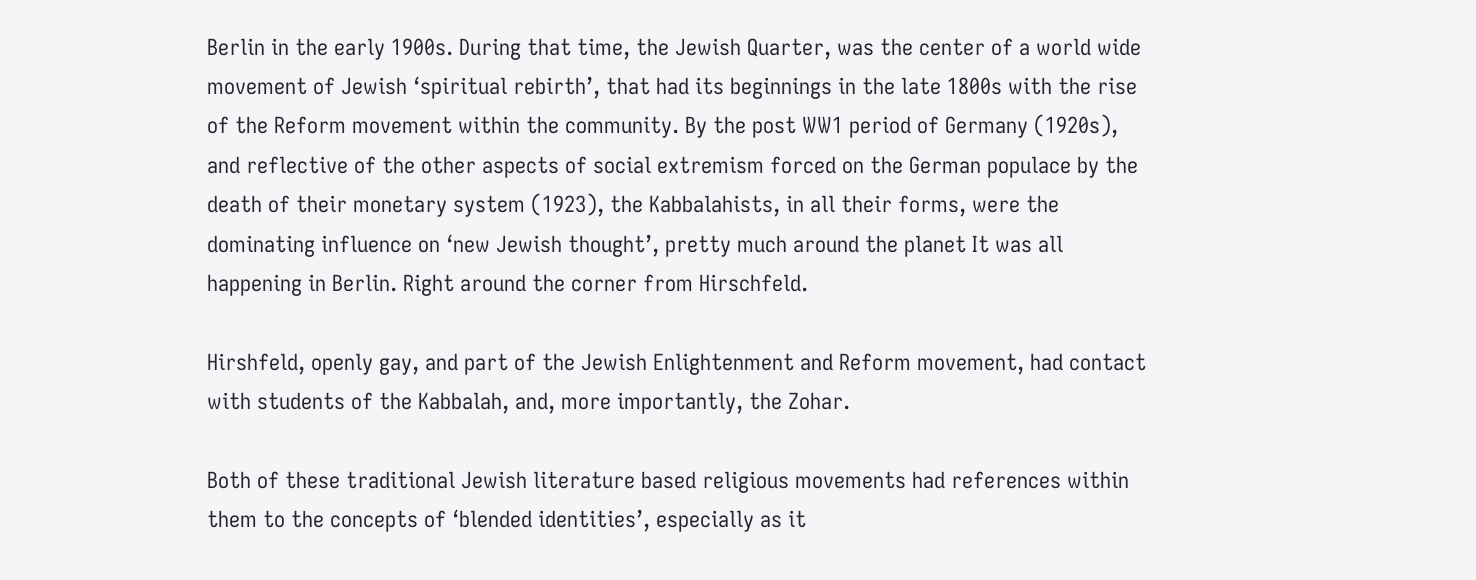Berlin in the early 1900s. During that time, the Jewish Quarter, was the center of a world wide movement of Jewish ‘spiritual rebirth’, that had its beginnings in the late 1800s with the rise of the Reform movement within the community. By the post WW1 period of Germany (1920s), and reflective of the other aspects of social extremism forced on the German populace by the death of their monetary system (1923), the Kabbalahists, in all their forms, were the dominating influence on ‘new Jewish thought’, pretty much around the planet It was all happening in Berlin. Right around the corner from Hirschfeld.

Hirshfeld, openly gay, and part of the Jewish Enlightenment and Reform movement, had contact with students of the Kabbalah, and, more importantly, the Zohar.

Both of these traditional Jewish literature based religious movements had references within them to the concepts of ‘blended identities’, especially as it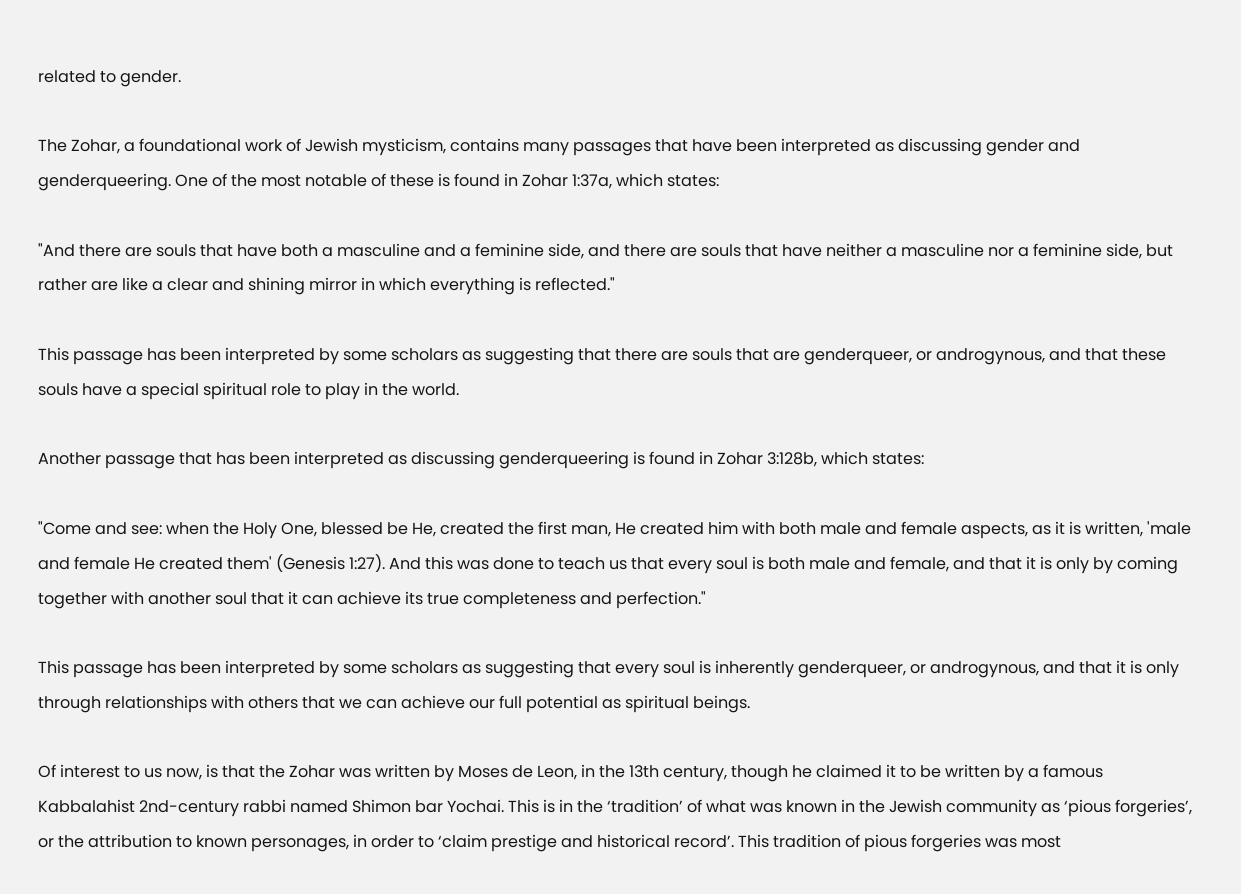related to gender.

The Zohar, a foundational work of Jewish mysticism, contains many passages that have been interpreted as discussing gender and genderqueering. One of the most notable of these is found in Zohar 1:37a, which states:

"And there are souls that have both a masculine and a feminine side, and there are souls that have neither a masculine nor a feminine side, but rather are like a clear and shining mirror in which everything is reflected."

This passage has been interpreted by some scholars as suggesting that there are souls that are genderqueer, or androgynous, and that these souls have a special spiritual role to play in the world.

Another passage that has been interpreted as discussing genderqueering is found in Zohar 3:128b, which states:

"Come and see: when the Holy One, blessed be He, created the first man, He created him with both male and female aspects, as it is written, 'male and female He created them' (Genesis 1:27). And this was done to teach us that every soul is both male and female, and that it is only by coming together with another soul that it can achieve its true completeness and perfection."

This passage has been interpreted by some scholars as suggesting that every soul is inherently genderqueer, or androgynous, and that it is only through relationships with others that we can achieve our full potential as spiritual beings.

Of interest to us now, is that the Zohar was written by Moses de Leon, in the 13th century, though he claimed it to be written by a famous Kabbalahist 2nd-century rabbi named Shimon bar Yochai. This is in the ‘tradition’ of what was known in the Jewish community as ‘pious forgeries’, or the attribution to known personages, in order to ‘claim prestige and historical record’. This tradition of pious forgeries was most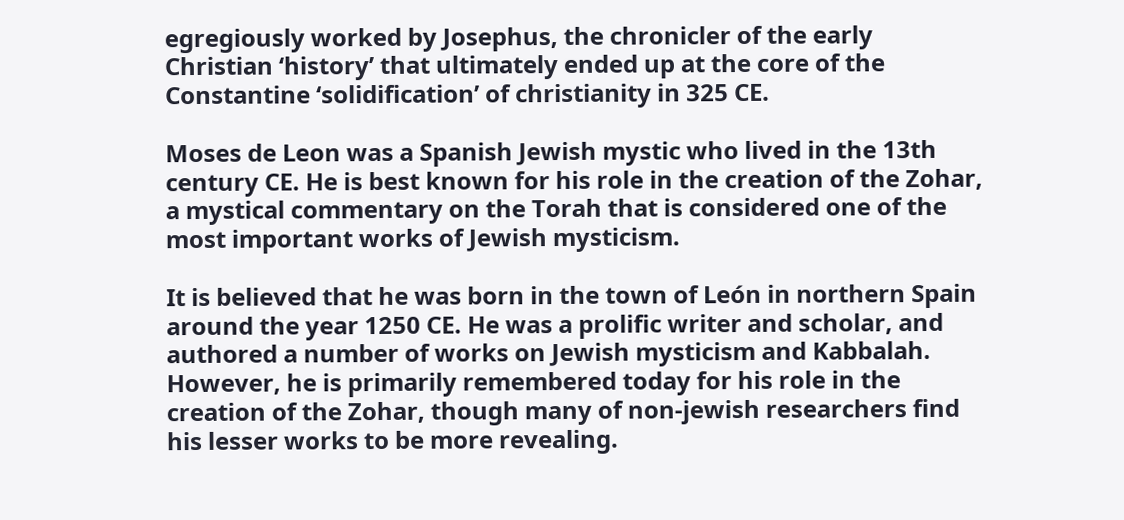egregiously worked by Josephus, the chronicler of the early Christian ‘history’ that ultimately ended up at the core of the Constantine ‘solidification’ of christianity in 325 CE.

Moses de Leon was a Spanish Jewish mystic who lived in the 13th century CE. He is best known for his role in the creation of the Zohar, a mystical commentary on the Torah that is considered one of the most important works of Jewish mysticism.

It is believed that he was born in the town of León in northern Spain around the year 1250 CE. He was a prolific writer and scholar, and authored a number of works on Jewish mysticism and Kabbalah. However, he is primarily remembered today for his role in the creation of the Zohar, though many of non-jewish researchers find his lesser works to be more revealing.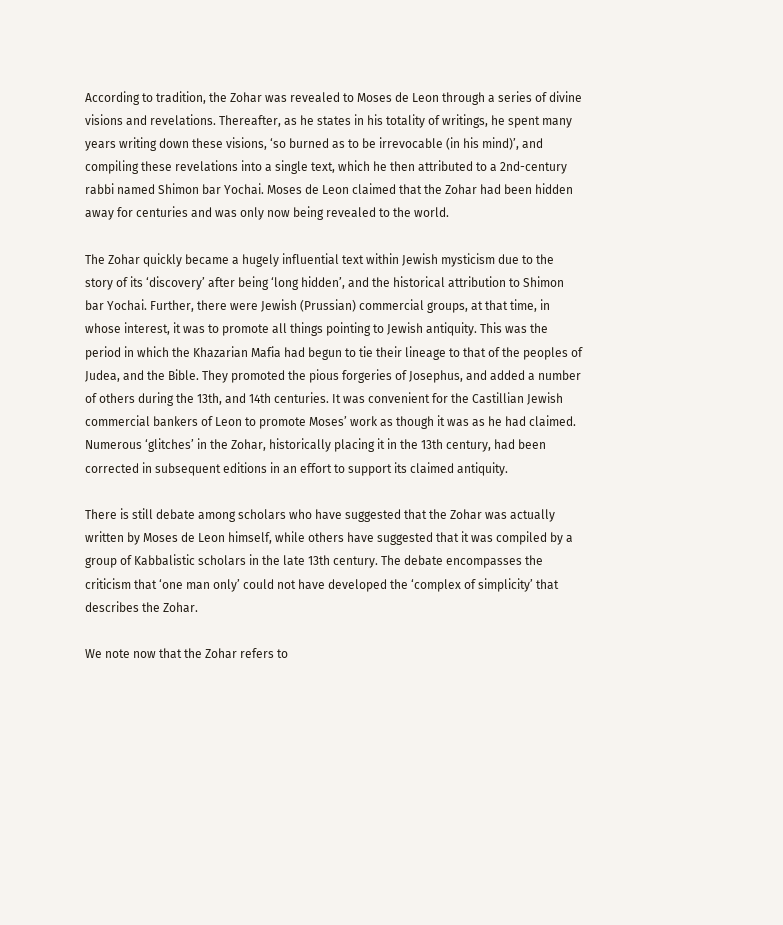According to tradition, the Zohar was revealed to Moses de Leon through a series of divine visions and revelations. Thereafter, as he states in his totality of writings, he spent many years writing down these visions, ‘so burned as to be irrevocable (in his mind)’, and compiling these revelations into a single text, which he then attributed to a 2nd-century rabbi named Shimon bar Yochai. Moses de Leon claimed that the Zohar had been hidden away for centuries and was only now being revealed to the world.

The Zohar quickly became a hugely influential text within Jewish mysticism due to the story of its ‘discovery’ after being ‘long hidden’, and the historical attribution to Shimon bar Yochai. Further, there were Jewish (Prussian) commercial groups, at that time, in whose interest, it was to promote all things pointing to Jewish antiquity. This was the period in which the Khazarian Mafia had begun to tie their lineage to that of the peoples of Judea, and the Bible. They promoted the pious forgeries of Josephus, and added a number of others during the 13th, and 14th centuries. It was convenient for the Castillian Jewish commercial bankers of Leon to promote Moses’ work as though it was as he had claimed. Numerous ‘glitches’ in the Zohar, historically placing it in the 13th century, had been corrected in subsequent editions in an effort to support its claimed antiquity.

There is still debate among scholars who have suggested that the Zohar was actually written by Moses de Leon himself, while others have suggested that it was compiled by a group of Kabbalistic scholars in the late 13th century. The debate encompasses the criticism that ‘one man only’ could not have developed the ‘complex of simplicity’ that describes the Zohar.

We note now that the Zohar refers to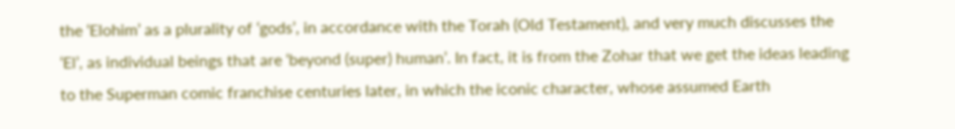the ‘Elohim’ as a plurality of ‘gods’, in accordance with the Torah (Old Testament), and very much discusses the ‘El’, as individual beings that are ‘beyond (super) human’. In fact, it is from the Zohar that we get the ideas leading to the Superman comic franchise centuries later, in which the iconic character, whose assumed Earth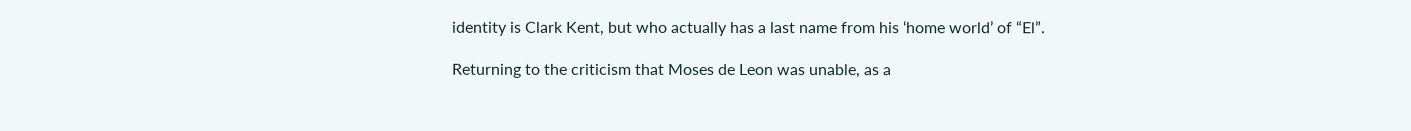identity is Clark Kent, but who actually has a last name from his ‘home world’ of “El”.

Returning to the criticism that Moses de Leon was unable, as a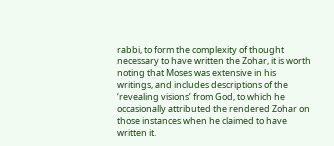rabbi, to form the complexity of thought necessary to have written the Zohar, it is worth noting that Moses was extensive in his writings, and includes descriptions of the ‘revealing visions’ from God, to which he occasionally attributed the rendered Zohar on those instances when he claimed to have written it.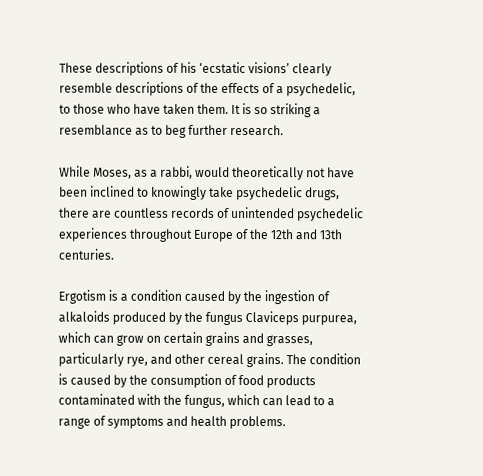These descriptions of his ‘ecstatic visions’ clearly resemble descriptions of the effects of a psychedelic, to those who have taken them. It is so striking a resemblance as to beg further research.

While Moses, as a rabbi, would theoretically not have been inclined to knowingly take psychedelic drugs, there are countless records of unintended psychedelic experiences throughout Europe of the 12th and 13th centuries.

Ergotism is a condition caused by the ingestion of alkaloids produced by the fungus Claviceps purpurea, which can grow on certain grains and grasses, particularly rye, and other cereal grains. The condition is caused by the consumption of food products contaminated with the fungus, which can lead to a range of symptoms and health problems.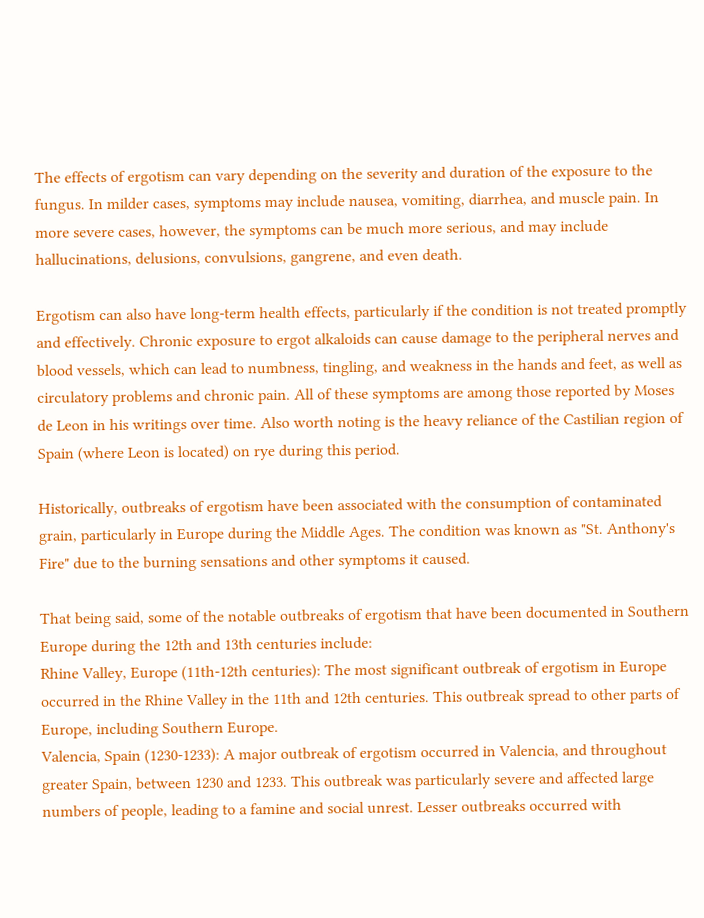The effects of ergotism can vary depending on the severity and duration of the exposure to the fungus. In milder cases, symptoms may include nausea, vomiting, diarrhea, and muscle pain. In more severe cases, however, the symptoms can be much more serious, and may include hallucinations, delusions, convulsions, gangrene, and even death.

Ergotism can also have long-term health effects, particularly if the condition is not treated promptly and effectively. Chronic exposure to ergot alkaloids can cause damage to the peripheral nerves and blood vessels, which can lead to numbness, tingling, and weakness in the hands and feet, as well as circulatory problems and chronic pain. All of these symptoms are among those reported by Moses de Leon in his writings over time. Also worth noting is the heavy reliance of the Castilian region of Spain (where Leon is located) on rye during this period.

Historically, outbreaks of ergotism have been associated with the consumption of contaminated grain, particularly in Europe during the Middle Ages. The condition was known as "St. Anthony's Fire" due to the burning sensations and other symptoms it caused.

That being said, some of the notable outbreaks of ergotism that have been documented in Southern Europe during the 12th and 13th centuries include:
Rhine Valley, Europe (11th-12th centuries): The most significant outbreak of ergotism in Europe occurred in the Rhine Valley in the 11th and 12th centuries. This outbreak spread to other parts of Europe, including Southern Europe.
Valencia, Spain (1230-1233): A major outbreak of ergotism occurred in Valencia, and throughout greater Spain, between 1230 and 1233. This outbreak was particularly severe and affected large numbers of people, leading to a famine and social unrest. Lesser outbreaks occurred with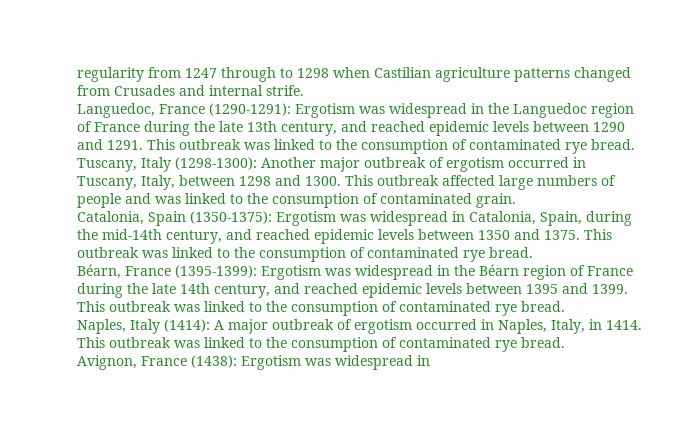regularity from 1247 through to 1298 when Castilian agriculture patterns changed from Crusades and internal strife.
Languedoc, France (1290-1291): Ergotism was widespread in the Languedoc region of France during the late 13th century, and reached epidemic levels between 1290 and 1291. This outbreak was linked to the consumption of contaminated rye bread.
Tuscany, Italy (1298-1300): Another major outbreak of ergotism occurred in Tuscany, Italy, between 1298 and 1300. This outbreak affected large numbers of people and was linked to the consumption of contaminated grain.
Catalonia, Spain (1350-1375): Ergotism was widespread in Catalonia, Spain, during the mid-14th century, and reached epidemic levels between 1350 and 1375. This outbreak was linked to the consumption of contaminated rye bread.
Béarn, France (1395-1399): Ergotism was widespread in the Béarn region of France during the late 14th century, and reached epidemic levels between 1395 and 1399. This outbreak was linked to the consumption of contaminated rye bread.
Naples, Italy (1414): A major outbreak of ergotism occurred in Naples, Italy, in 1414. This outbreak was linked to the consumption of contaminated rye bread.
Avignon, France (1438): Ergotism was widespread in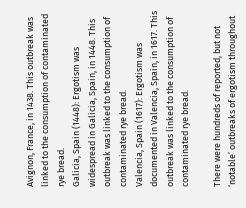Avignon, France, in 1438. This outbreak was linked to the consumption of contaminated rye bread.
Galicia, Spain (1448): Ergotism was widespread in Galicia, Spain, in 1448. This outbreak was linked to the consumption of contaminated rye bread.
Valencia, Spain (1617): Ergotism was documented in Valencia, Spain, in 1617. This outbreak was linked to the consumption of contaminated rye bread.

There were hundreds of reported, but not ‘notable’ outbreaks of ergotism throughout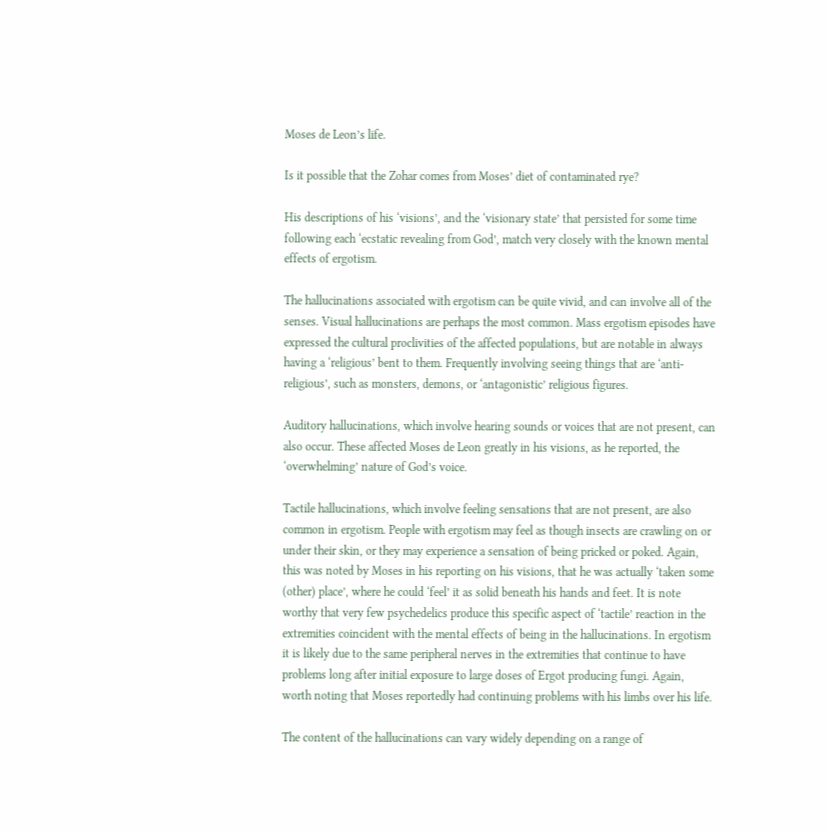Moses de Leon’s life.

Is it possible that the Zohar comes from Moses’ diet of contaminated rye?

His descriptions of his ‘visions’, and the ‘visionary state’ that persisted for some time following each ‘ecstatic revealing from God’, match very closely with the known mental effects of ergotism.

The hallucinations associated with ergotism can be quite vivid, and can involve all of the senses. Visual hallucinations are perhaps the most common. Mass ergotism episodes have expressed the cultural proclivities of the affected populations, but are notable in always having a ‘religious’ bent to them. Frequently involving seeing things that are ‘anti-religious’, such as monsters, demons, or ‘antagonistic’ religious figures.

Auditory hallucinations, which involve hearing sounds or voices that are not present, can also occur. These affected Moses de Leon greatly in his visions, as he reported, the ‘overwhelming’ nature of God’s voice.

Tactile hallucinations, which involve feeling sensations that are not present, are also common in ergotism. People with ergotism may feel as though insects are crawling on or under their skin, or they may experience a sensation of being pricked or poked. Again, this was noted by Moses in his reporting on his visions, that he was actually ‘taken some (other) place’, where he could ‘feel’ it as solid beneath his hands and feet. It is note worthy that very few psychedelics produce this specific aspect of ‘tactile’ reaction in the extremities coincident with the mental effects of being in the hallucinations. In ergotism it is likely due to the same peripheral nerves in the extremities that continue to have problems long after initial exposure to large doses of Ergot producing fungi. Again, worth noting that Moses reportedly had continuing problems with his limbs over his life.

The content of the hallucinations can vary widely depending on a range of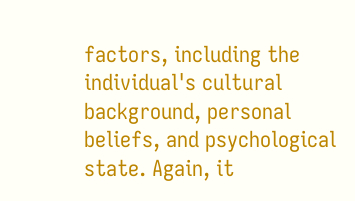factors, including the individual's cultural background, personal beliefs, and psychological state. Again, it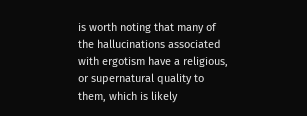is worth noting that many of the hallucinations associated with ergotism have a religious, or supernatural quality to them, which is likely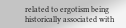related to ergotism being historically associated with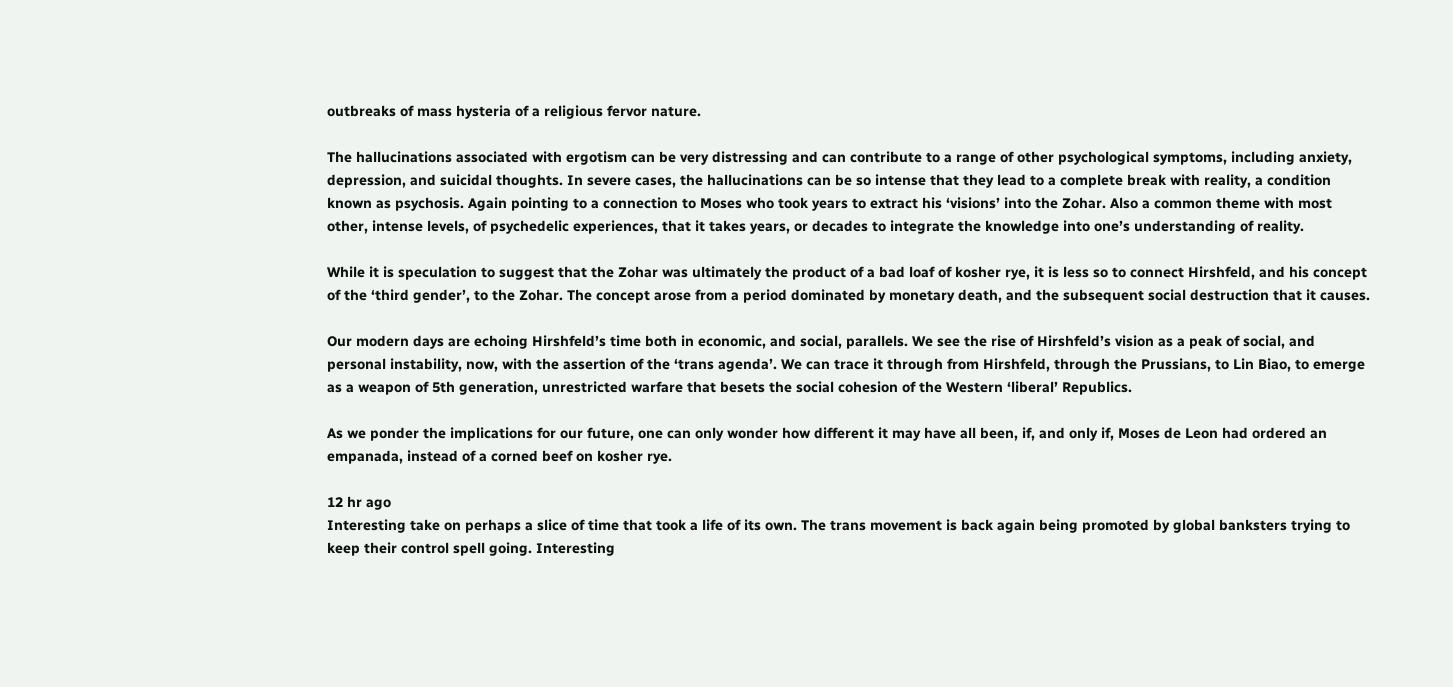outbreaks of mass hysteria of a religious fervor nature.

The hallucinations associated with ergotism can be very distressing and can contribute to a range of other psychological symptoms, including anxiety, depression, and suicidal thoughts. In severe cases, the hallucinations can be so intense that they lead to a complete break with reality, a condition known as psychosis. Again pointing to a connection to Moses who took years to extract his ‘visions’ into the Zohar. Also a common theme with most other, intense levels, of psychedelic experiences, that it takes years, or decades to integrate the knowledge into one’s understanding of reality.

While it is speculation to suggest that the Zohar was ultimately the product of a bad loaf of kosher rye, it is less so to connect Hirshfeld, and his concept of the ‘third gender’, to the Zohar. The concept arose from a period dominated by monetary death, and the subsequent social destruction that it causes.

Our modern days are echoing Hirshfeld’s time both in economic, and social, parallels. We see the rise of Hirshfeld’s vision as a peak of social, and personal instability, now, with the assertion of the ‘trans agenda’. We can trace it through from Hirshfeld, through the Prussians, to Lin Biao, to emerge as a weapon of 5th generation, unrestricted warfare that besets the social cohesion of the Western ‘liberal’ Republics.

As we ponder the implications for our future, one can only wonder how different it may have all been, if, and only if, Moses de Leon had ordered an empanada, instead of a corned beef on kosher rye.

12 hr ago
Interesting take on perhaps a slice of time that took a life of its own. The trans movement is back again being promoted by global banksters trying to keep their control spell going. Interesting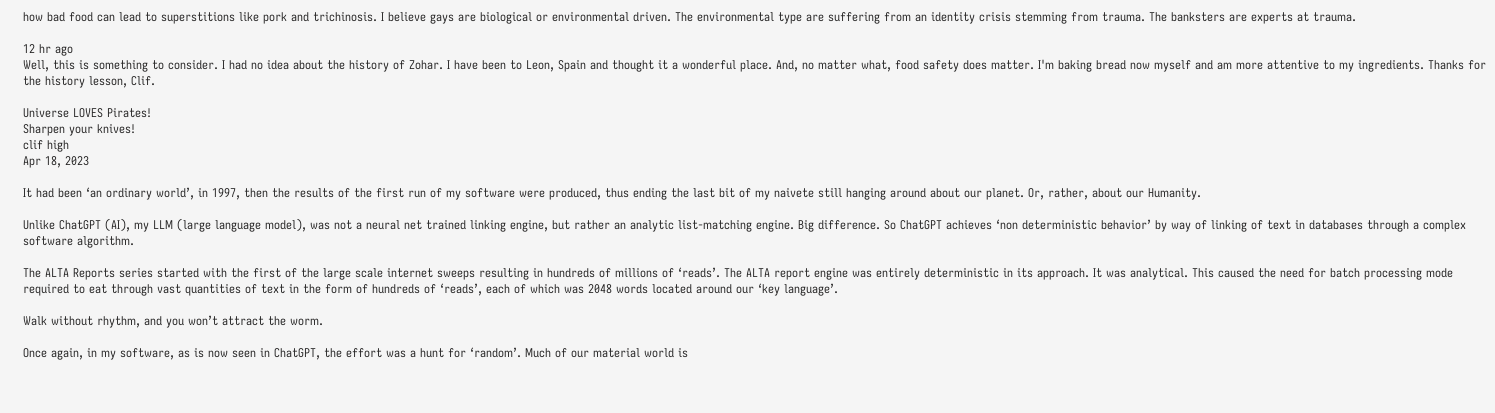how bad food can lead to superstitions like pork and trichinosis. I believe gays are biological or environmental driven. The environmental type are suffering from an identity crisis stemming from trauma. The banksters are experts at trauma.

12 hr ago
Well, this is something to consider. I had no idea about the history of Zohar. I have been to Leon, Spain and thought it a wonderful place. And, no matter what, food safety does matter. I'm baking bread now myself and am more attentive to my ingredients. Thanks for the history lesson, Clif.

Universe LOVES Pirates!
Sharpen your knives!
clif high
Apr 18, 2023

It had been ‘an ordinary world’, in 1997, then the results of the first run of my software were produced, thus ending the last bit of my naivete still hanging around about our planet. Or, rather, about our Humanity.

Unlike ChatGPT (AI), my LLM (large language model), was not a neural net trained linking engine, but rather an analytic list-matching engine. Big difference. So ChatGPT achieves ‘non deterministic behavior’ by way of linking of text in databases through a complex software algorithm.

The ALTA Reports series started with the first of the large scale internet sweeps resulting in hundreds of millions of ‘reads’. The ALTA report engine was entirely deterministic in its approach. It was analytical. This caused the need for batch processing mode required to eat through vast quantities of text in the form of hundreds of ‘reads’, each of which was 2048 words located around our ‘key language’.

Walk without rhythm, and you won’t attract the worm.

Once again, in my software, as is now seen in ChatGPT, the effort was a hunt for ‘random’. Much of our material world is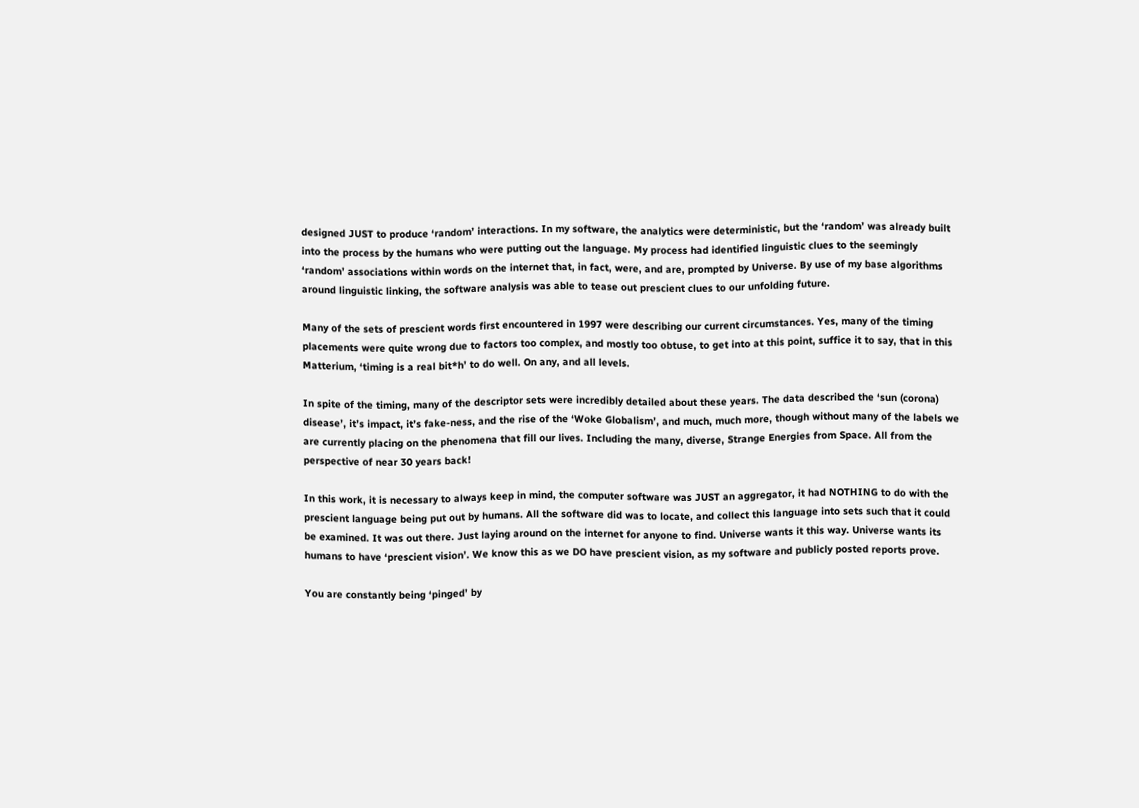designed JUST to produce ‘random’ interactions. In my software, the analytics were deterministic, but the ‘random’ was already built into the process by the humans who were putting out the language. My process had identified linguistic clues to the seemingly ‘random’ associations within words on the internet that, in fact, were, and are, prompted by Universe. By use of my base algorithms around linguistic linking, the software analysis was able to tease out prescient clues to our unfolding future.

Many of the sets of prescient words first encountered in 1997 were describing our current circumstances. Yes, many of the timing placements were quite wrong due to factors too complex, and mostly too obtuse, to get into at this point, suffice it to say, that in this Matterium, ‘timing is a real bit*h’ to do well. On any, and all levels.

In spite of the timing, many of the descriptor sets were incredibly detailed about these years. The data described the ‘sun (corona) disease’, it’s impact, it’s fake-ness, and the rise of the ‘Woke Globalism’, and much, much more, though without many of the labels we are currently placing on the phenomena that fill our lives. Including the many, diverse, Strange Energies from Space. All from the perspective of near 30 years back!

In this work, it is necessary to always keep in mind, the computer software was JUST an aggregator, it had NOTHING to do with the prescient language being put out by humans. All the software did was to locate, and collect this language into sets such that it could be examined. It was out there. Just laying around on the internet for anyone to find. Universe wants it this way. Universe wants its humans to have ‘prescient vision’. We know this as we DO have prescient vision, as my software and publicly posted reports prove.

You are constantly being ‘pinged’ by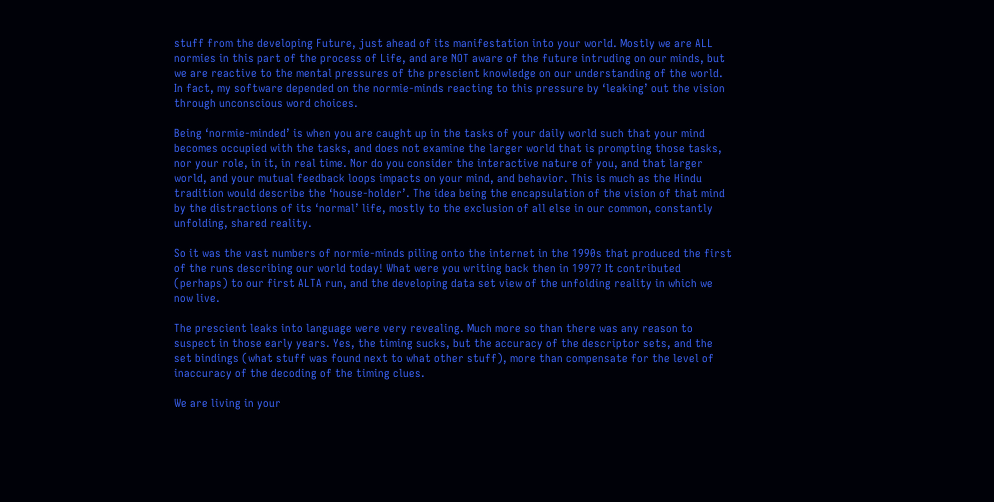stuff from the developing Future, just ahead of its manifestation into your world. Mostly we are ALL normies in this part of the process of Life, and are NOT aware of the future intruding on our minds, but we are reactive to the mental pressures of the prescient knowledge on our understanding of the world. In fact, my software depended on the normie-minds reacting to this pressure by ‘leaking’ out the vision through unconscious word choices.

Being ‘normie-minded’ is when you are caught up in the tasks of your daily world such that your mind becomes occupied with the tasks, and does not examine the larger world that is prompting those tasks, nor your role, in it, in real time. Nor do you consider the interactive nature of you, and that larger world, and your mutual feedback loops impacts on your mind, and behavior. This is much as the Hindu tradition would describe the ‘house-holder’. The idea being the encapsulation of the vision of that mind by the distractions of its ‘normal’ life, mostly to the exclusion of all else in our common, constantly unfolding, shared reality.

So it was the vast numbers of normie-minds piling onto the internet in the 1990s that produced the first of the runs describing our world today! What were you writing back then in 1997? It contributed (perhaps) to our first ALTA run, and the developing data set view of the unfolding reality in which we now live.

The prescient leaks into language were very revealing. Much more so than there was any reason to suspect in those early years. Yes, the timing sucks, but the accuracy of the descriptor sets, and the set bindings (what stuff was found next to what other stuff), more than compensate for the level of inaccuracy of the decoding of the timing clues.

We are living in your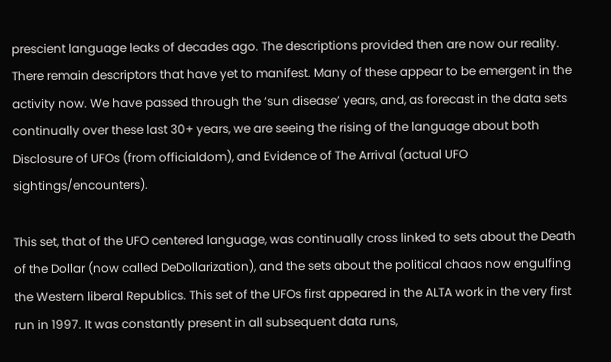prescient language leaks of decades ago. The descriptions provided then are now our reality. There remain descriptors that have yet to manifest. Many of these appear to be emergent in the activity now. We have passed through the ‘sun disease’ years, and, as forecast in the data sets continually over these last 30+ years, we are seeing the rising of the language about both Disclosure of UFOs (from officialdom), and Evidence of The Arrival (actual UFO sightings/encounters).

This set, that of the UFO centered language, was continually cross linked to sets about the Death of the Dollar (now called DeDollarization), and the sets about the political chaos now engulfing the Western liberal Republics. This set of the UFOs first appeared in the ALTA work in the very first run in 1997. It was constantly present in all subsequent data runs,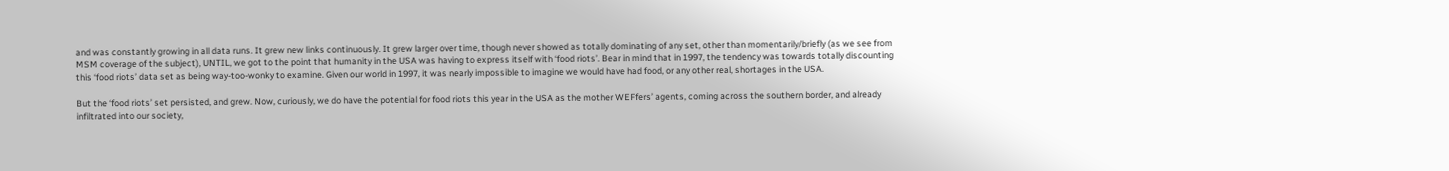and was constantly growing in all data runs. It grew new links continuously. It grew larger over time, though never showed as totally dominating of any set, other than momentarily/briefly (as we see from MSM coverage of the subject), UNTIL, we got to the point that humanity in the USA was having to express itself with ‘food riots’. Bear in mind that in 1997, the tendency was towards totally discounting this ‘food riots’ data set as being way-too-wonky to examine. Given our world in 1997, it was nearly impossible to imagine we would have had food, or any other real, shortages in the USA.

But the ‘food riots’ set persisted, and grew. Now, curiously, we do have the potential for food riots this year in the USA as the mother WEFfers’ agents, coming across the southern border, and already infiltrated into our society,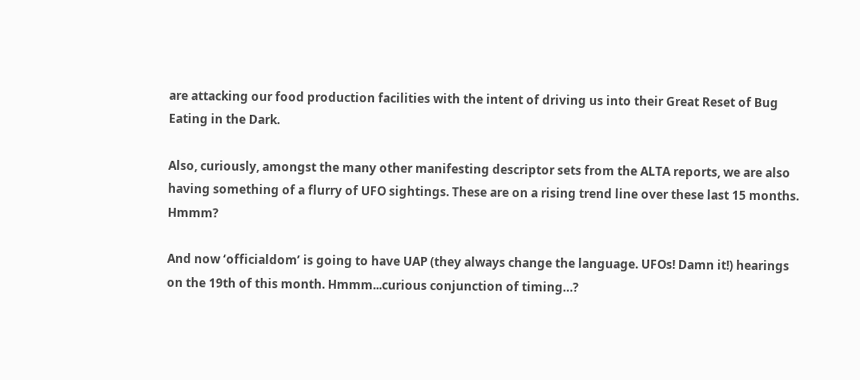are attacking our food production facilities with the intent of driving us into their Great Reset of Bug Eating in the Dark.

Also, curiously, amongst the many other manifesting descriptor sets from the ALTA reports, we are also having something of a flurry of UFO sightings. These are on a rising trend line over these last 15 months. Hmmm?

And now ‘officialdom’ is going to have UAP (they always change the language. UFOs! Damn it!) hearings on the 19th of this month. Hmmm...curious conjunction of timing…?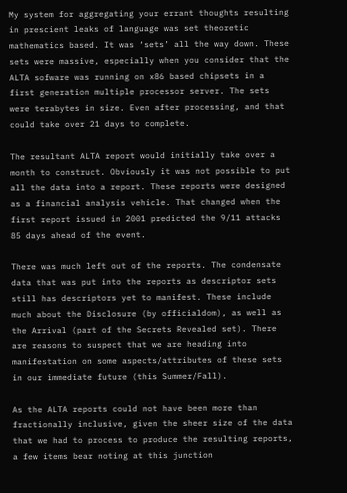My system for aggregating your errant thoughts resulting in prescient leaks of language was set theoretic mathematics based. It was ‘sets’ all the way down. These sets were massive, especially when you consider that the ALTA sofware was running on x86 based chipsets in a first generation multiple processor server. The sets were terabytes in size. Even after processing, and that could take over 21 days to complete.

The resultant ALTA report would initially take over a month to construct. Obviously it was not possible to put all the data into a report. These reports were designed as a financial analysis vehicle. That changed when the first report issued in 2001 predicted the 9/11 attacks 85 days ahead of the event.

There was much left out of the reports. The condensate data that was put into the reports as descriptor sets still has descriptors yet to manifest. These include much about the Disclosure (by officialdom), as well as the Arrival (part of the Secrets Revealed set). There are reasons to suspect that we are heading into manifestation on some aspects/attributes of these sets in our immediate future (this Summer/Fall).

As the ALTA reports could not have been more than fractionally inclusive, given the sheer size of the data that we had to process to produce the resulting reports, a few items bear noting at this junction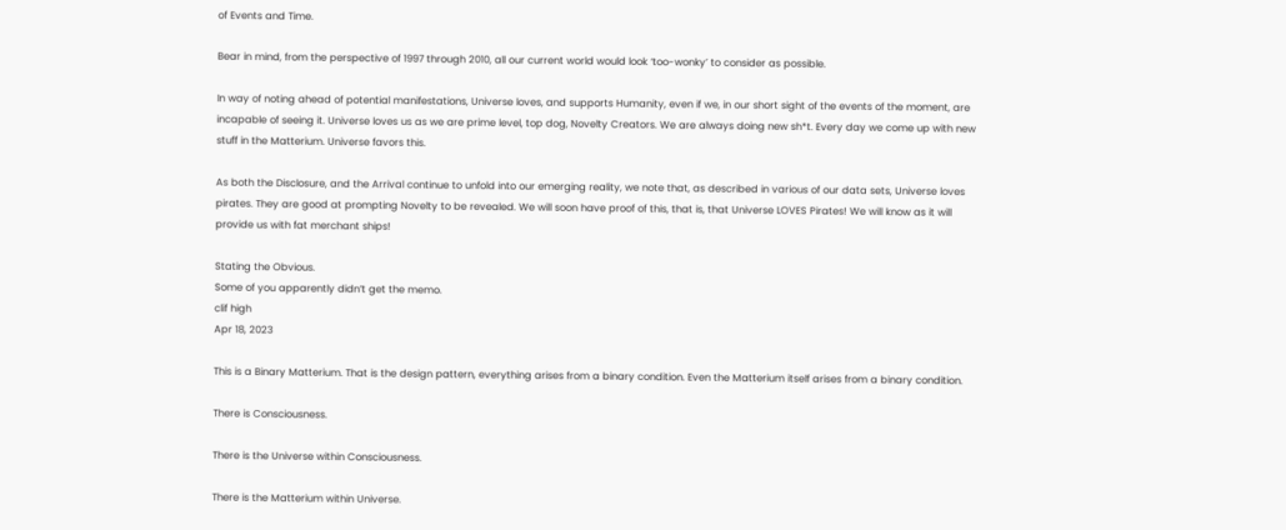of Events and Time.

Bear in mind, from the perspective of 1997 through 2010, all our current world would look ‘too-wonky’ to consider as possible.

In way of noting ahead of potential manifestations, Universe loves, and supports Humanity, even if we, in our short sight of the events of the moment, are incapable of seeing it. Universe loves us as we are prime level, top dog, Novelty Creators. We are always doing new sh*t. Every day we come up with new stuff in the Matterium. Universe favors this.

As both the Disclosure, and the Arrival continue to unfold into our emerging reality, we note that, as described in various of our data sets, Universe loves pirates. They are good at prompting Novelty to be revealed. We will soon have proof of this, that is, that Universe LOVES Pirates! We will know as it will provide us with fat merchant ships!

Stating the Obvious.
Some of you apparently didn’t get the memo.
clif high
Apr 18, 2023

This is a Binary Matterium. That is the design pattern, everything arises from a binary condition. Even the Matterium itself arises from a binary condition.

There is Consciousness.

There is the Universe within Consciousness.

There is the Matterium within Universe.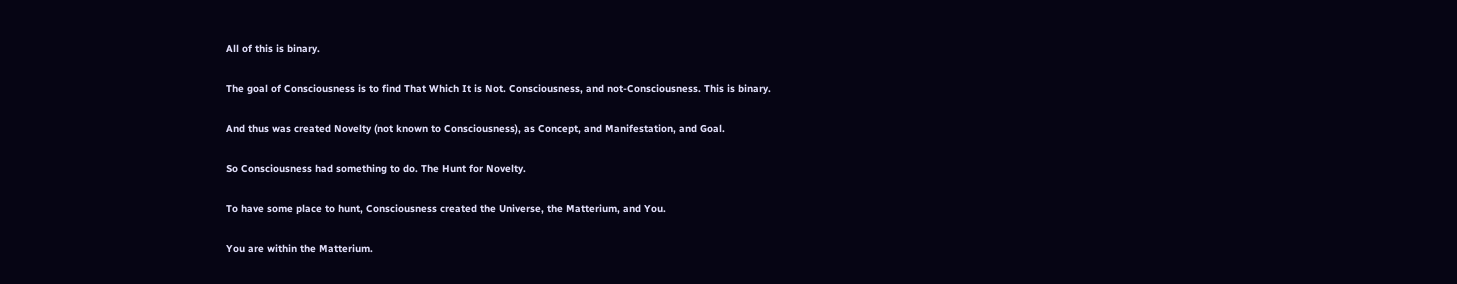All of this is binary.

The goal of Consciousness is to find That Which It is Not. Consciousness, and not-Consciousness. This is binary.

And thus was created Novelty (not known to Consciousness), as Concept, and Manifestation, and Goal.

So Consciousness had something to do. The Hunt for Novelty.

To have some place to hunt, Consciousness created the Universe, the Matterium, and You.

You are within the Matterium.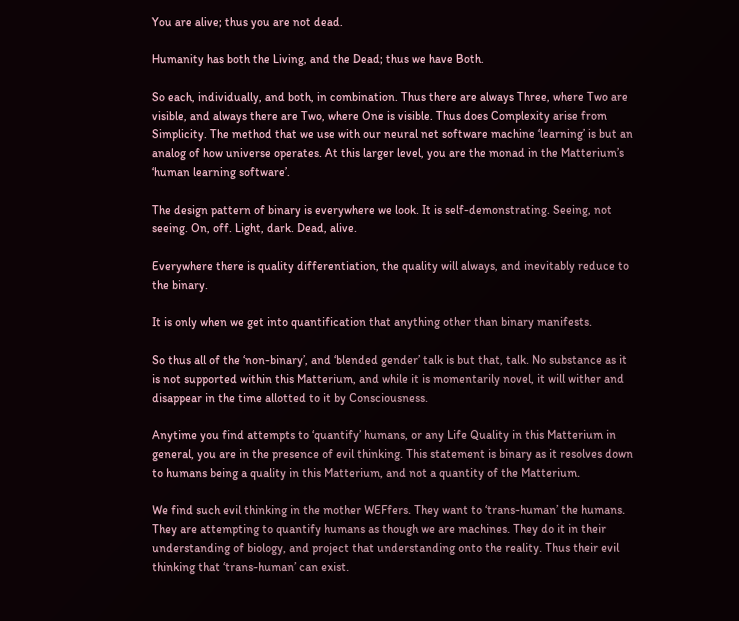You are alive; thus you are not dead.

Humanity has both the Living, and the Dead; thus we have Both.

So each, individually, and both, in combination. Thus there are always Three, where Two are visible, and always there are Two, where One is visible. Thus does Complexity arise from Simplicity. The method that we use with our neural net software machine ‘learning’ is but an analog of how universe operates. At this larger level, you are the monad in the Matterium’s ‘human learning software’.

The design pattern of binary is everywhere we look. It is self-demonstrating. Seeing, not seeing. On, off. Light, dark. Dead, alive.

Everywhere there is quality differentiation, the quality will always, and inevitably reduce to the binary.

It is only when we get into quantification that anything other than binary manifests.

So thus all of the ‘non-binary’, and ‘blended gender’ talk is but that, talk. No substance as it is not supported within this Matterium, and while it is momentarily novel, it will wither and disappear in the time allotted to it by Consciousness.

Anytime you find attempts to ‘quantify’ humans, or any Life Quality in this Matterium in general, you are in the presence of evil thinking. This statement is binary as it resolves down to humans being a quality in this Matterium, and not a quantity of the Matterium.

We find such evil thinking in the mother WEFfers. They want to ‘trans-human’ the humans. They are attempting to quantify humans as though we are machines. They do it in their understanding of biology, and project that understanding onto the reality. Thus their evil thinking that ‘trans-human’ can exist.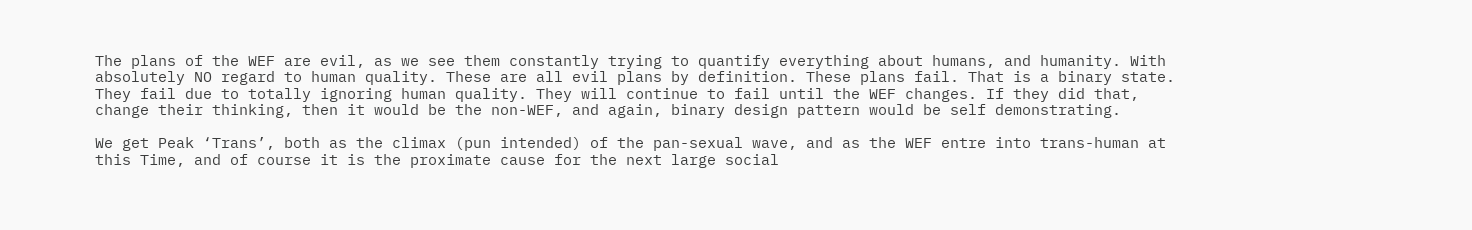The plans of the WEF are evil, as we see them constantly trying to quantify everything about humans, and humanity. With absolutely NO regard to human quality. These are all evil plans by definition. These plans fail. That is a binary state. They fail due to totally ignoring human quality. They will continue to fail until the WEF changes. If they did that, change their thinking, then it would be the non-WEF, and again, binary design pattern would be self demonstrating.

We get Peak ‘Trans’, both as the climax (pun intended) of the pan-sexual wave, and as the WEF entre into trans-human at this Time, and of course it is the proximate cause for the next large social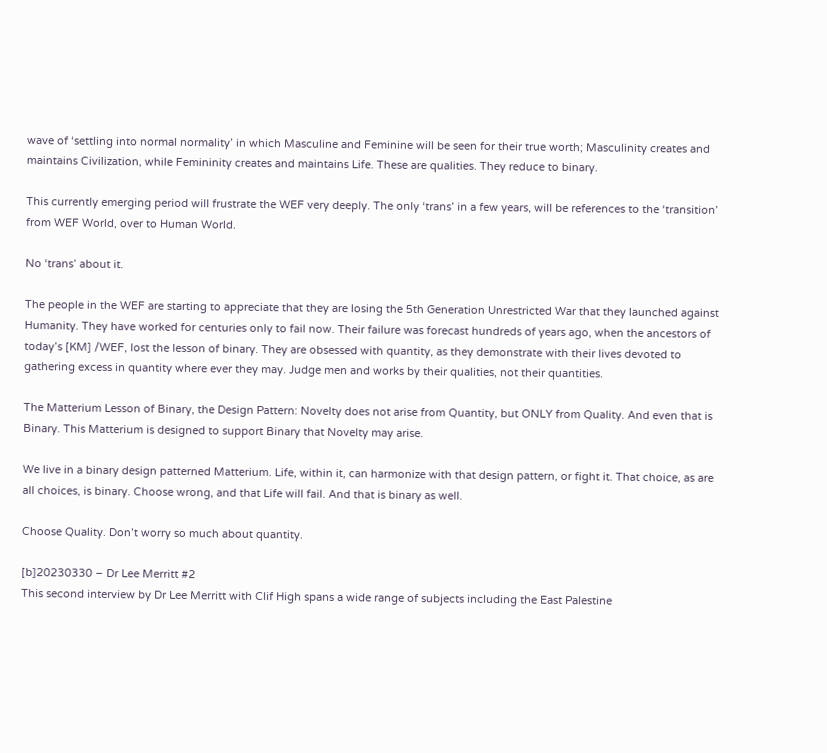wave of ‘settling into normal normality’ in which Masculine and Feminine will be seen for their true worth; Masculinity creates and maintains Civilization, while Femininity creates and maintains Life. These are qualities. They reduce to binary.

This currently emerging period will frustrate the WEF very deeply. The only ‘trans’ in a few years, will be references to the ‘transition’ from WEF World, over to Human World.

No ‘trans’ about it.

The people in the WEF are starting to appreciate that they are losing the 5th Generation Unrestricted War that they launched against Humanity. They have worked for centuries only to fail now. Their failure was forecast hundreds of years ago, when the ancestors of today’s [KM] /WEF, lost the lesson of binary. They are obsessed with quantity, as they demonstrate with their lives devoted to gathering excess in quantity where ever they may. Judge men and works by their qualities, not their quantities.

The Matterium Lesson of Binary, the Design Pattern: Novelty does not arise from Quantity, but ONLY from Quality. And even that is Binary. This Matterium is designed to support Binary that Novelty may arise.

We live in a binary design patterned Matterium. Life, within it, can harmonize with that design pattern, or fight it. That choice, as are all choices, is binary. Choose wrong, and that Life will fail. And that is binary as well.

Choose Quality. Don’t worry so much about quantity.

[b]20230330 – Dr Lee Merritt #2
This second interview by Dr Lee Merritt with Clif High spans a wide range of subjects including the East Palestine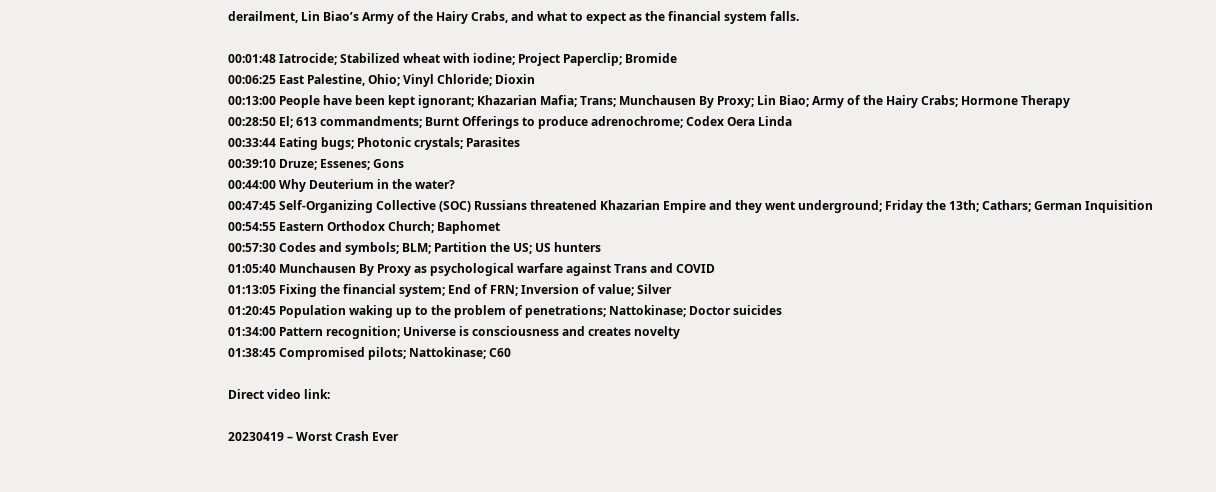derailment, Lin Biao’s Army of the Hairy Crabs, and what to expect as the financial system falls.

00:01:48 Iatrocide; Stabilized wheat with iodine; Project Paperclip; Bromide
00:06:25 East Palestine, Ohio; Vinyl Chloride; Dioxin
00:13:00 People have been kept ignorant; Khazarian Mafia; Trans; Munchausen By Proxy; Lin Biao; Army of the Hairy Crabs; Hormone Therapy
00:28:50 El; 613 commandments; Burnt Offerings to produce adrenochrome; Codex Oera Linda
00:33:44 Eating bugs; Photonic crystals; Parasites
00:39:10 Druze; Essenes; Gons
00:44:00 Why Deuterium in the water?
00:47:45 Self-Organizing Collective (SOC) Russians threatened Khazarian Empire and they went underground; Friday the 13th; Cathars; German Inquisition
00:54:55 Eastern Orthodox Church; Baphomet
00:57:30 Codes and symbols; BLM; Partition the US; US hunters
01:05:40 Munchausen By Proxy as psychological warfare against Trans and COVID
01:13:05 Fixing the financial system; End of FRN; Inversion of value; Silver
01:20:45 Population waking up to the problem of penetrations; Nattokinase; Doctor suicides
01:34:00 Pattern recognition; Universe is consciousness and creates novelty
01:38:45 Compromised pilots; Nattokinase; C60

Direct video link:

20230419 – Worst Crash Ever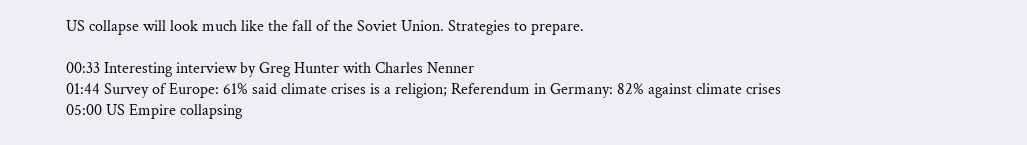US collapse will look much like the fall of the Soviet Union. Strategies to prepare.

00:33 Interesting interview by Greg Hunter with Charles Nenner
01:44 Survey of Europe: 61% said climate crises is a religion; Referendum in Germany: 82% against climate crises
05:00 US Empire collapsing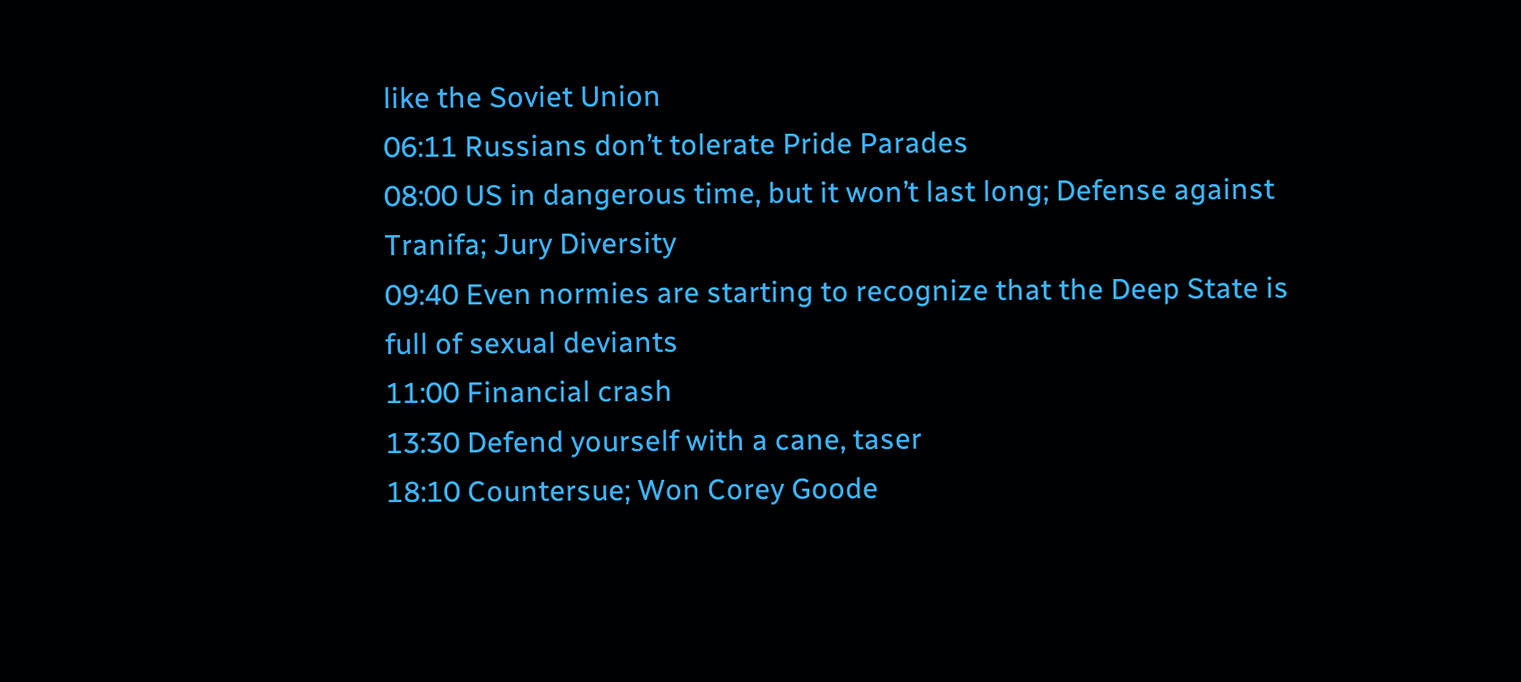like the Soviet Union
06:11 Russians don’t tolerate Pride Parades
08:00 US in dangerous time, but it won’t last long; Defense against Tranifa; Jury Diversity
09:40 Even normies are starting to recognize that the Deep State is full of sexual deviants
11:00 Financial crash
13:30 Defend yourself with a cane, taser
18:10 Countersue; Won Corey Goode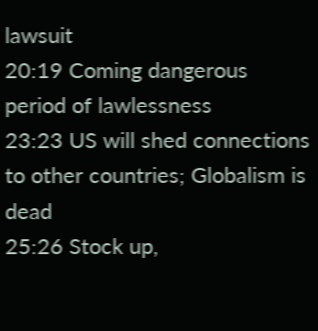lawsuit
20:19 Coming dangerous period of lawlessness
23:23 US will shed connections to other countries; Globalism is dead
25:26 Stock up,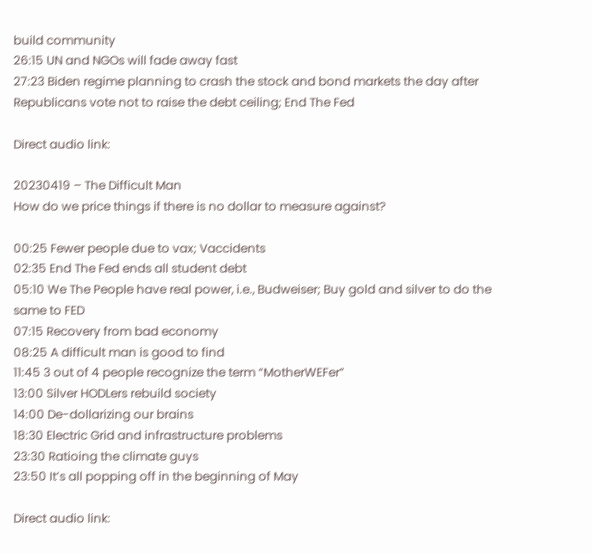build community
26:15 UN and NGOs will fade away fast
27:23 Biden regime planning to crash the stock and bond markets the day after Republicans vote not to raise the debt ceiling; End The Fed

Direct audio link:

20230419 – The Difficult Man
How do we price things if there is no dollar to measure against?

00:25 Fewer people due to vax; Vaccidents
02:35 End The Fed ends all student debt
05:10 We The People have real power, i.e., Budweiser; Buy gold and silver to do the same to FED
07:15 Recovery from bad economy
08:25 A difficult man is good to find
11:45 3 out of 4 people recognize the term “MotherWEFer”
13:00 Silver HODLers rebuild society
14:00 De-dollarizing our brains
18:30 Electric Grid and infrastructure problems
23:30 Ratioing the climate guys
23:50 It’s all popping off in the beginning of May

Direct audio link: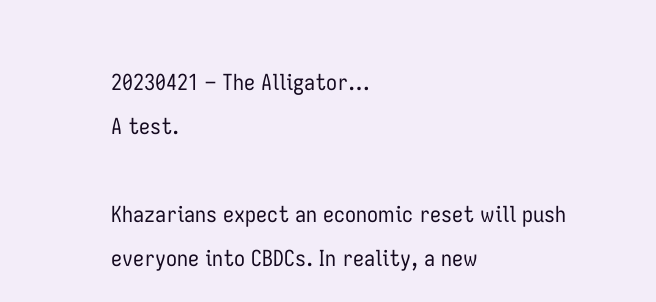20230421 – The Alligator…
A test.

Khazarians expect an economic reset will push everyone into CBDCs. In reality, a new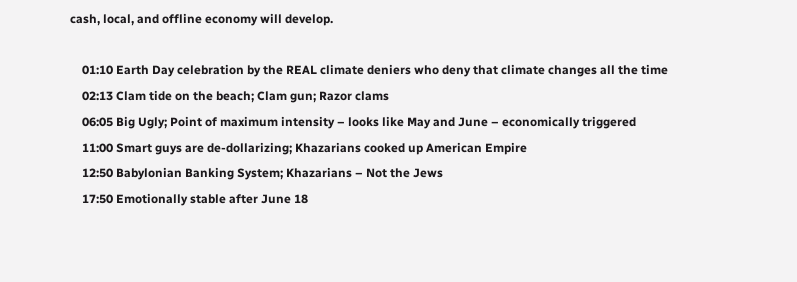cash, local, and offline economy will develop.

    01:10 Earth Day celebration by the REAL climate deniers who deny that climate changes all the time
    02:13 Clam tide on the beach; Clam gun; Razor clams
    06:05 Big Ugly; Point of maximum intensity – looks like May and June – economically triggered
    11:00 Smart guys are de-dollarizing; Khazarians cooked up American Empire
    12:50 Babylonian Banking System; Khazarians – Not the Jews
    17:50 Emotionally stable after June 18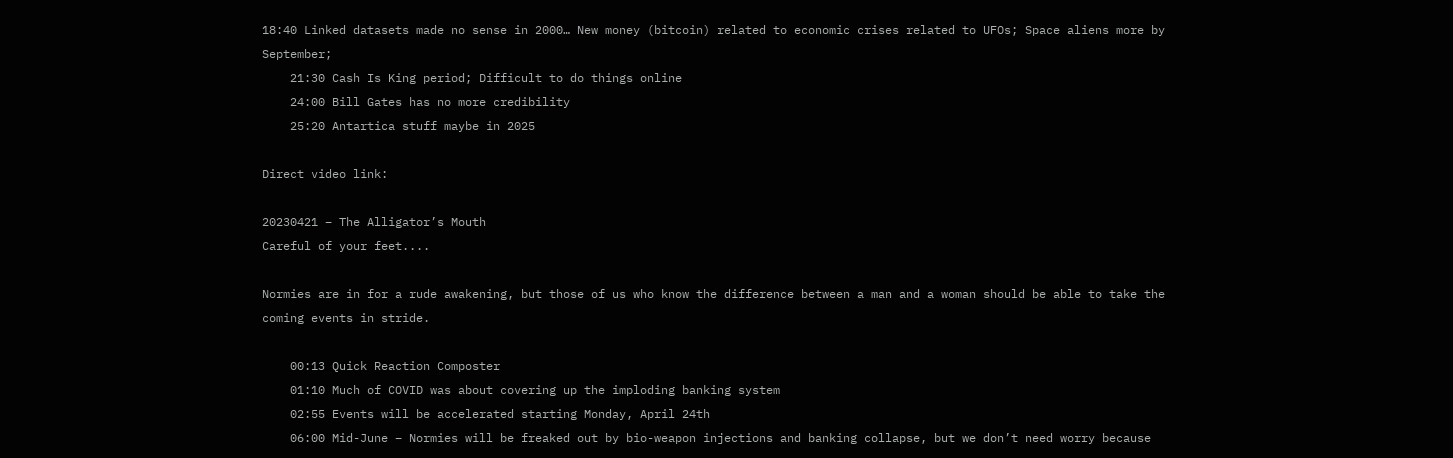18:40 Linked datasets made no sense in 2000… New money (bitcoin) related to economic crises related to UFOs; Space aliens more by September;
    21:30 Cash Is King period; Difficult to do things online
    24:00 Bill Gates has no more credibility
    25:20 Antartica stuff maybe in 2025

Direct video link:

20230421 – The Alligator’s Mouth
Careful of your feet....

Normies are in for a rude awakening, but those of us who know the difference between a man and a woman should be able to take the coming events in stride.

    00:13 Quick Reaction Composter
    01:10 Much of COVID was about covering up the imploding banking system
    02:55 Events will be accelerated starting Monday, April 24th
    06:00 Mid-June – Normies will be freaked out by bio-weapon injections and banking collapse, but we don’t need worry because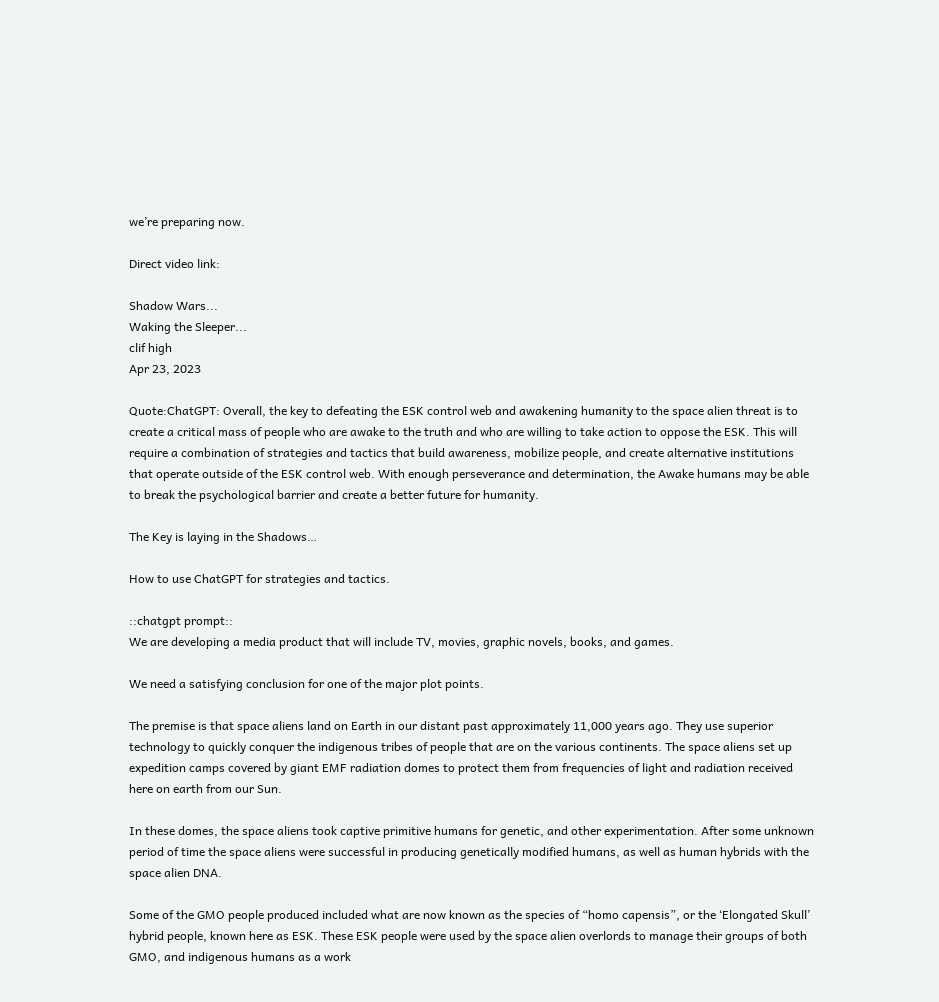we’re preparing now.

Direct video link:

Shadow Wars...
Waking the Sleeper...
clif high
Apr 23, 2023

Quote:ChatGPT: Overall, the key to defeating the ESK control web and awakening humanity to the space alien threat is to create a critical mass of people who are awake to the truth and who are willing to take action to oppose the ESK. This will require a combination of strategies and tactics that build awareness, mobilize people, and create alternative institutions that operate outside of the ESK control web. With enough perseverance and determination, the Awake humans may be able to break the psychological barrier and create a better future for humanity.

The Key is laying in the Shadows…

How to use ChatGPT for strategies and tactics.

::chatgpt prompt::
We are developing a media product that will include TV, movies, graphic novels, books, and games.

We need a satisfying conclusion for one of the major plot points.

The premise is that space aliens land on Earth in our distant past approximately 11,000 years ago. They use superior technology to quickly conquer the indigenous tribes of people that are on the various continents. The space aliens set up expedition camps covered by giant EMF radiation domes to protect them from frequencies of light and radiation received here on earth from our Sun.

In these domes, the space aliens took captive primitive humans for genetic, and other experimentation. After some unknown period of time the space aliens were successful in producing genetically modified humans, as well as human hybrids with the space alien DNA.

Some of the GMO people produced included what are now known as the species of “homo capensis”, or the ‘Elongated Skull’ hybrid people, known here as ESK. These ESK people were used by the space alien overlords to manage their groups of both GMO, and indigenous humans as a work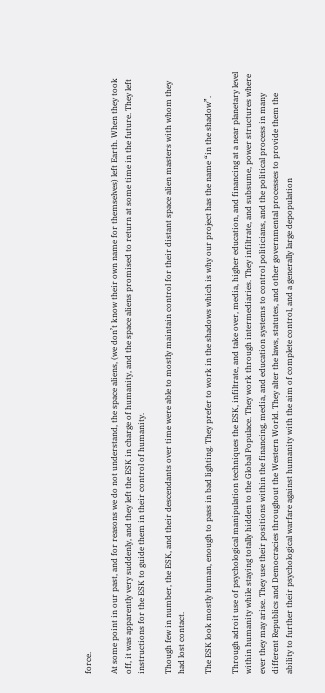force.

At some point in our past, and for reasons we do not understand, the space aliens, (we don’t know their own name for themselves) left Earth. When they took off, it was apparently very suddenly, and they left the ESK in charge of humanity, and the space aliens promised to return at some time in the future. They left instructions for the ESK to guide them in their control of humanity.

Though few in number, the ESK, and their descendants over time were able to mostly maintain control for their distant space alien masters with whom they had lost contact.

The ESK look mostly human, enough to pass in bad lighting. They prefer to work in the shadows which is why our project has the name “in the shadow”.

Through adroit use of psychological manipulation techniques the ESK, infiltrate, and take over, media, higher education, and financing at a near planetary level within humanity while staying totally hidden to the Global Populace. They work through intermediaries. They infiltrate, and subsume, power structures where ever they may arise. They use their positions within the financing, media, and education systems to control politicians, and the political process in many different Republics and Democracies throughout the Western World. They alter the laws, statutes, and other governmental processes to provide them the ability to further their psychological warfare against humanity with the aim of complete control, and a generally large depopulation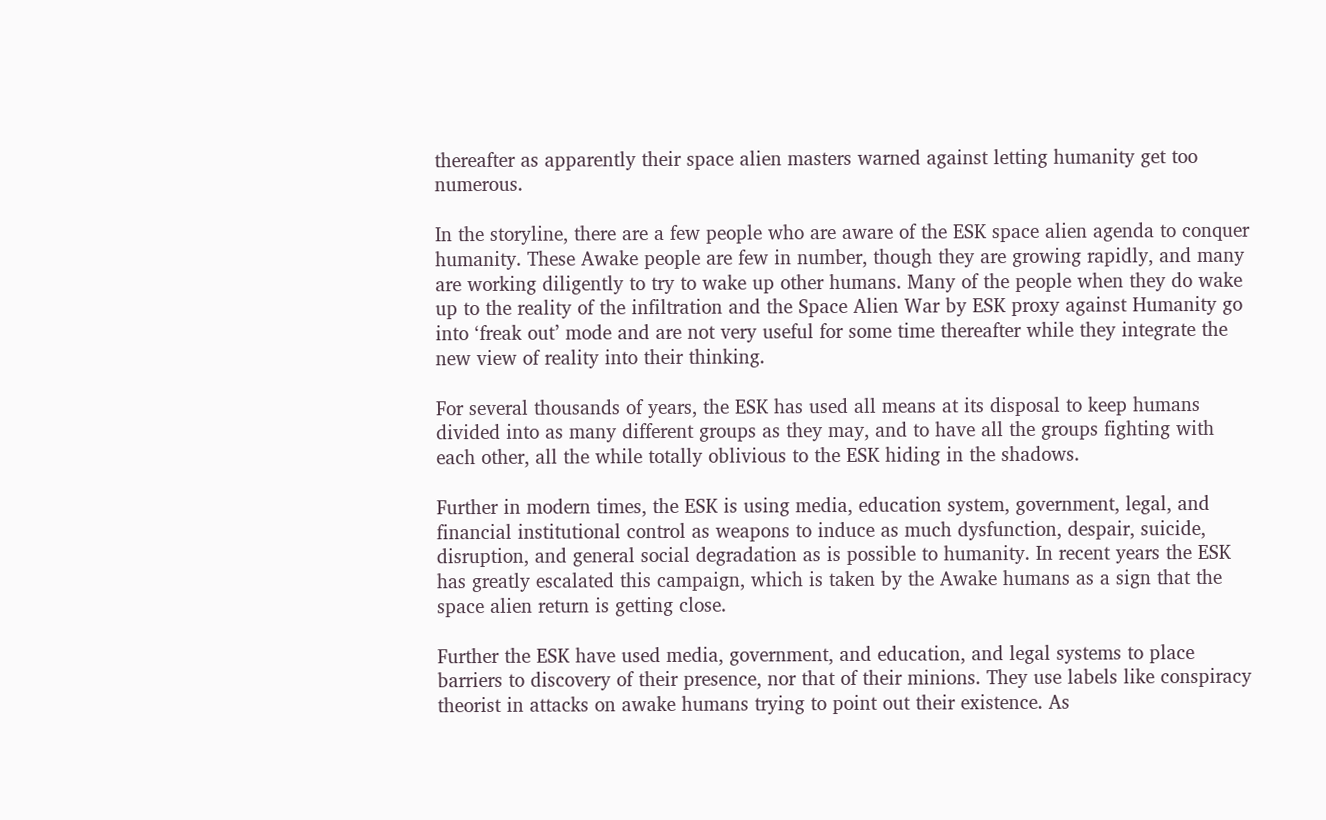thereafter as apparently their space alien masters warned against letting humanity get too numerous.

In the storyline, there are a few people who are aware of the ESK space alien agenda to conquer humanity. These Awake people are few in number, though they are growing rapidly, and many are working diligently to try to wake up other humans. Many of the people when they do wake up to the reality of the infiltration and the Space Alien War by ESK proxy against Humanity go into ‘freak out’ mode and are not very useful for some time thereafter while they integrate the new view of reality into their thinking.

For several thousands of years, the ESK has used all means at its disposal to keep humans divided into as many different groups as they may, and to have all the groups fighting with each other, all the while totally oblivious to the ESK hiding in the shadows.

Further in modern times, the ESK is using media, education system, government, legal, and financial institutional control as weapons to induce as much dysfunction, despair, suicide, disruption, and general social degradation as is possible to humanity. In recent years the ESK has greatly escalated this campaign, which is taken by the Awake humans as a sign that the space alien return is getting close.

Further the ESK have used media, government, and education, and legal systems to place barriers to discovery of their presence, nor that of their minions. They use labels like conspiracy theorist in attacks on awake humans trying to point out their existence. As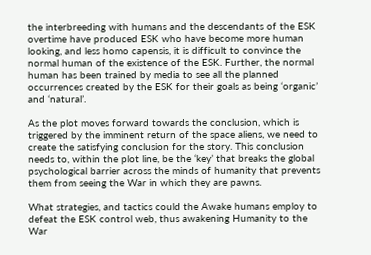the interbreeding with humans and the descendants of the ESK overtime have produced ESK who have become more human looking, and less homo capensis, it is difficult to convince the normal human of the existence of the ESK. Further, the normal human has been trained by media to see all the planned occurrences created by the ESK for their goals as being ‘organic’ and ‘natural’.

As the plot moves forward towards the conclusion, which is triggered by the imminent return of the space aliens, we need to create the satisfying conclusion for the story. This conclusion needs to, within the plot line, be the ‘key’ that breaks the global psychological barrier across the minds of humanity that prevents them from seeing the War in which they are pawns.

What strategies, and tactics could the Awake humans employ to defeat the ESK control web, thus awakening Humanity to the War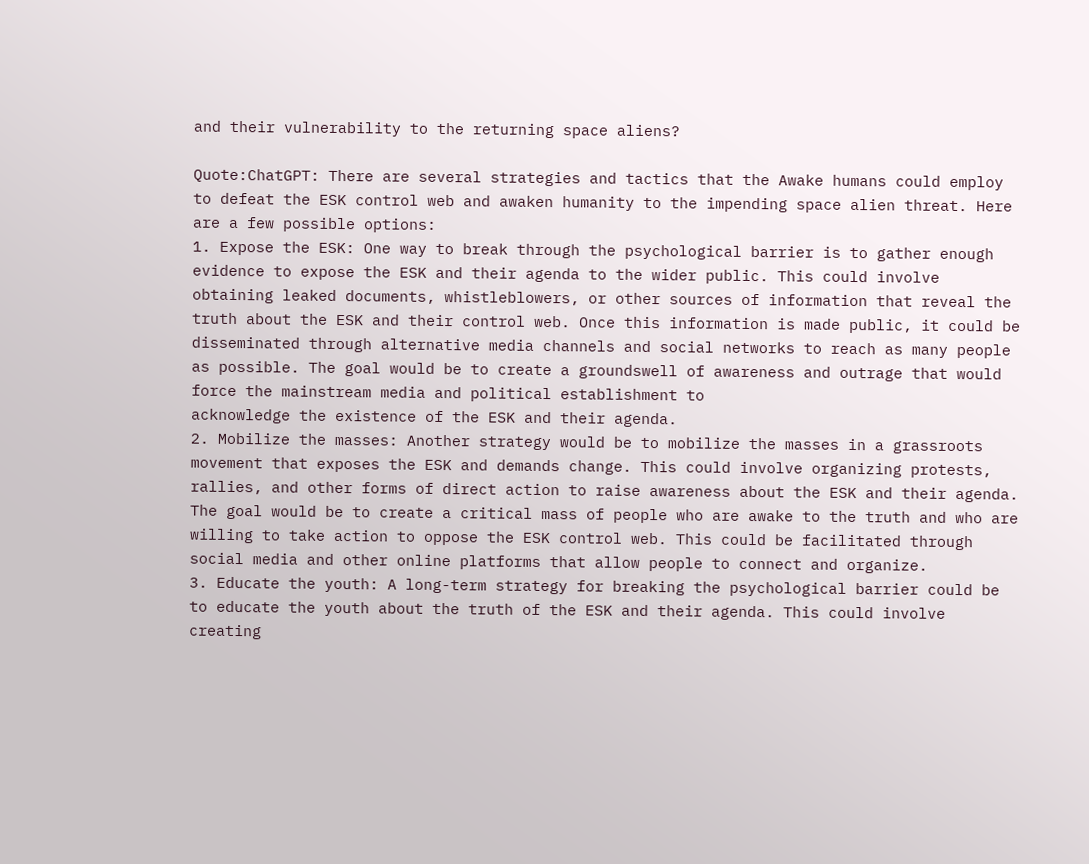and their vulnerability to the returning space aliens?

Quote:ChatGPT: There are several strategies and tactics that the Awake humans could employ to defeat the ESK control web and awaken humanity to the impending space alien threat. Here are a few possible options:
1. Expose the ESK: One way to break through the psychological barrier is to gather enough evidence to expose the ESK and their agenda to the wider public. This could involve obtaining leaked documents, whistleblowers, or other sources of information that reveal the truth about the ESK and their control web. Once this information is made public, it could be disseminated through alternative media channels and social networks to reach as many people as possible. The goal would be to create a groundswell of awareness and outrage that would force the mainstream media and political establishment to
acknowledge the existence of the ESK and their agenda.
2. Mobilize the masses: Another strategy would be to mobilize the masses in a grassroots movement that exposes the ESK and demands change. This could involve organizing protests, rallies, and other forms of direct action to raise awareness about the ESK and their agenda. The goal would be to create a critical mass of people who are awake to the truth and who are willing to take action to oppose the ESK control web. This could be facilitated through social media and other online platforms that allow people to connect and organize.
3. Educate the youth: A long-term strategy for breaking the psychological barrier could be to educate the youth about the truth of the ESK and their agenda. This could involve creating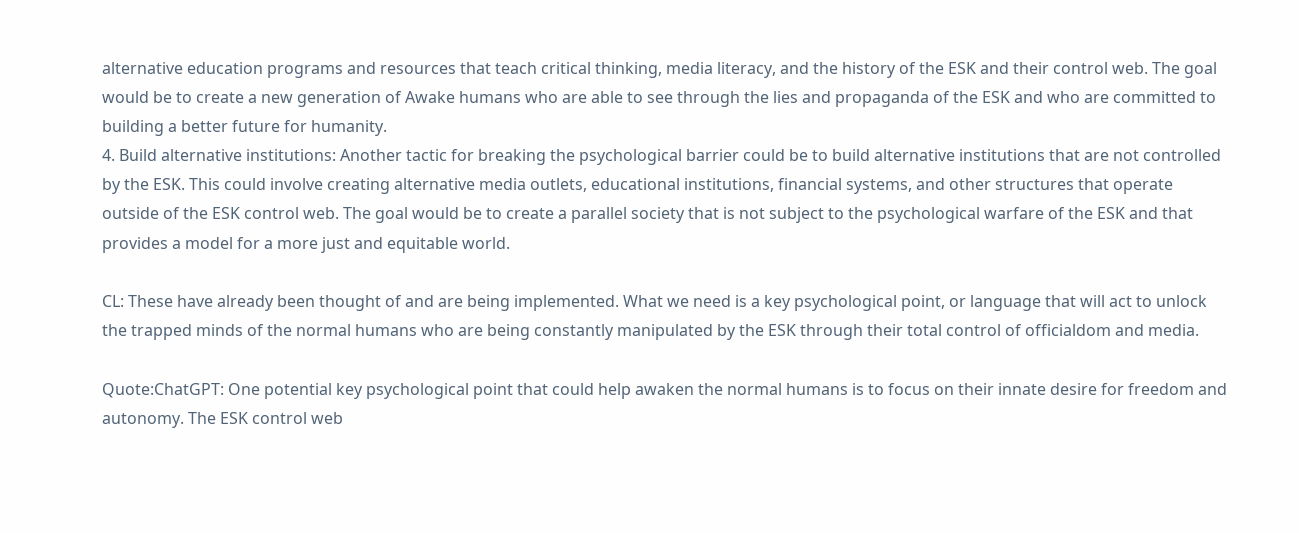alternative education programs and resources that teach critical thinking, media literacy, and the history of the ESK and their control web. The goal would be to create a new generation of Awake humans who are able to see through the lies and propaganda of the ESK and who are committed to building a better future for humanity.
4. Build alternative institutions: Another tactic for breaking the psychological barrier could be to build alternative institutions that are not controlled by the ESK. This could involve creating alternative media outlets, educational institutions, financial systems, and other structures that operate outside of the ESK control web. The goal would be to create a parallel society that is not subject to the psychological warfare of the ESK and that provides a model for a more just and equitable world.

CL: These have already been thought of and are being implemented. What we need is a key psychological point, or language that will act to unlock the trapped minds of the normal humans who are being constantly manipulated by the ESK through their total control of officialdom and media.

Quote:ChatGPT: One potential key psychological point that could help awaken the normal humans is to focus on their innate desire for freedom and autonomy. The ESK control web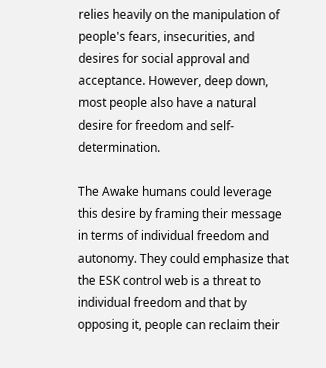relies heavily on the manipulation of people's fears, insecurities, and desires for social approval and acceptance. However, deep down, most people also have a natural desire for freedom and self-determination.

The Awake humans could leverage this desire by framing their message in terms of individual freedom and autonomy. They could emphasize that the ESK control web is a threat to individual freedom and that by opposing it, people can reclaim their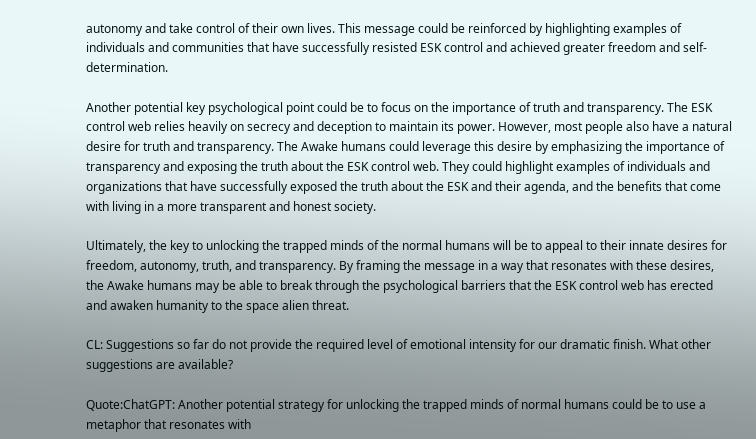autonomy and take control of their own lives. This message could be reinforced by highlighting examples of individuals and communities that have successfully resisted ESK control and achieved greater freedom and self-determination.

Another potential key psychological point could be to focus on the importance of truth and transparency. The ESK control web relies heavily on secrecy and deception to maintain its power. However, most people also have a natural desire for truth and transparency. The Awake humans could leverage this desire by emphasizing the importance of transparency and exposing the truth about the ESK control web. They could highlight examples of individuals and organizations that have successfully exposed the truth about the ESK and their agenda, and the benefits that come with living in a more transparent and honest society.

Ultimately, the key to unlocking the trapped minds of the normal humans will be to appeal to their innate desires for freedom, autonomy, truth, and transparency. By framing the message in a way that resonates with these desires, the Awake humans may be able to break through the psychological barriers that the ESK control web has erected and awaken humanity to the space alien threat.

CL: Suggestions so far do not provide the required level of emotional intensity for our dramatic finish. What other suggestions are available?

Quote:ChatGPT: Another potential strategy for unlocking the trapped minds of normal humans could be to use a metaphor that resonates with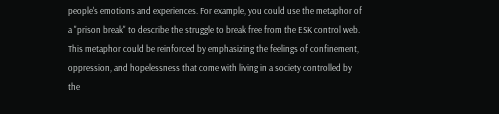people's emotions and experiences. For example, you could use the metaphor of a "prison break" to describe the struggle to break free from the ESK control web. This metaphor could be reinforced by emphasizing the feelings of confinement, oppression, and hopelessness that come with living in a society controlled by the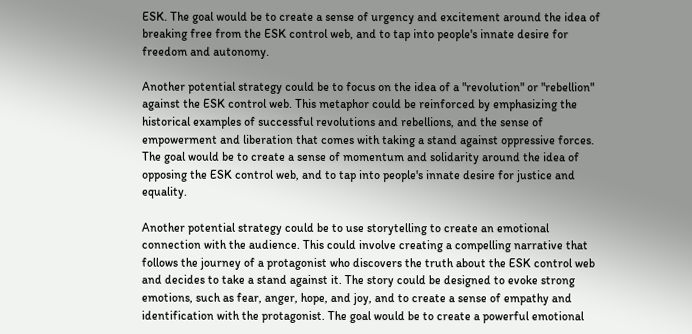ESK. The goal would be to create a sense of urgency and excitement around the idea of breaking free from the ESK control web, and to tap into people's innate desire for freedom and autonomy.

Another potential strategy could be to focus on the idea of a "revolution" or "rebellion" against the ESK control web. This metaphor could be reinforced by emphasizing the historical examples of successful revolutions and rebellions, and the sense of empowerment and liberation that comes with taking a stand against oppressive forces. The goal would be to create a sense of momentum and solidarity around the idea of opposing the ESK control web, and to tap into people's innate desire for justice and equality.

Another potential strategy could be to use storytelling to create an emotional connection with the audience. This could involve creating a compelling narrative that follows the journey of a protagonist who discovers the truth about the ESK control web and decides to take a stand against it. The story could be designed to evoke strong emotions, such as fear, anger, hope, and joy, and to create a sense of empathy and identification with the protagonist. The goal would be to create a powerful emotional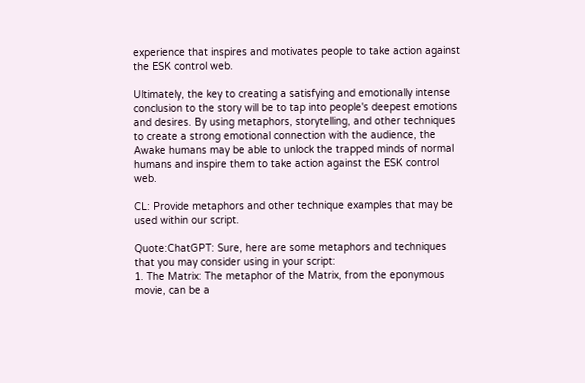experience that inspires and motivates people to take action against the ESK control web.

Ultimately, the key to creating a satisfying and emotionally intense conclusion to the story will be to tap into people's deepest emotions and desires. By using metaphors, storytelling, and other techniques to create a strong emotional connection with the audience, the Awake humans may be able to unlock the trapped minds of normal humans and inspire them to take action against the ESK control web.

CL: Provide metaphors and other technique examples that may be used within our script.

Quote:ChatGPT: Sure, here are some metaphors and techniques that you may consider using in your script:
1. The Matrix: The metaphor of the Matrix, from the eponymous movie, can be a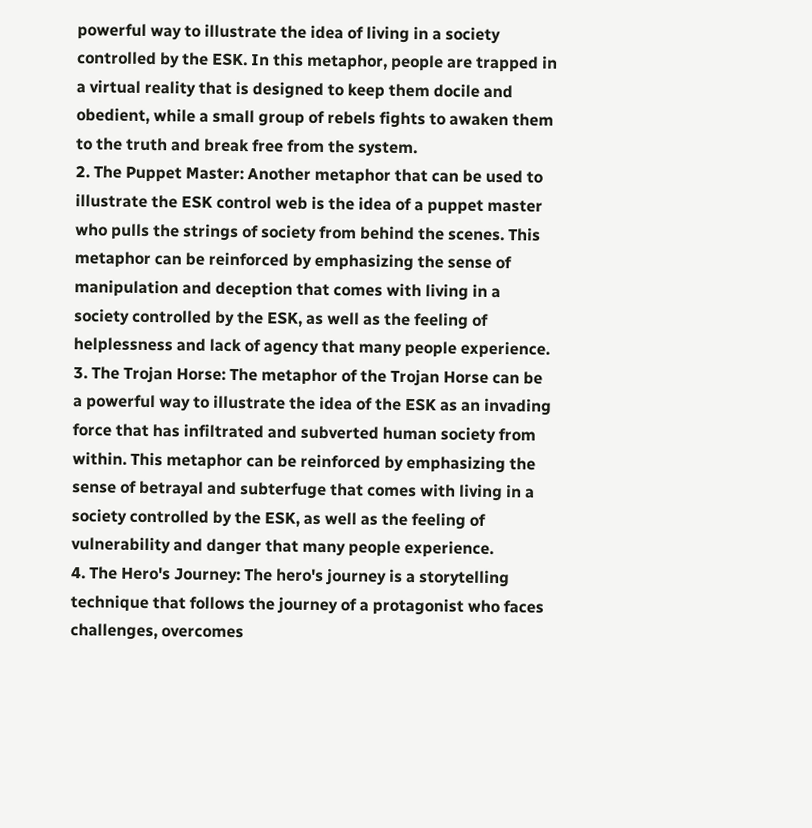powerful way to illustrate the idea of living in a society controlled by the ESK. In this metaphor, people are trapped in a virtual reality that is designed to keep them docile and obedient, while a small group of rebels fights to awaken them to the truth and break free from the system.
2. The Puppet Master: Another metaphor that can be used to illustrate the ESK control web is the idea of a puppet master who pulls the strings of society from behind the scenes. This metaphor can be reinforced by emphasizing the sense of manipulation and deception that comes with living in a society controlled by the ESK, as well as the feeling of helplessness and lack of agency that many people experience.
3. The Trojan Horse: The metaphor of the Trojan Horse can be a powerful way to illustrate the idea of the ESK as an invading force that has infiltrated and subverted human society from within. This metaphor can be reinforced by emphasizing the sense of betrayal and subterfuge that comes with living in a society controlled by the ESK, as well as the feeling of vulnerability and danger that many people experience.
4. The Hero's Journey: The hero's journey is a storytelling technique that follows the journey of a protagonist who faces challenges, overcomes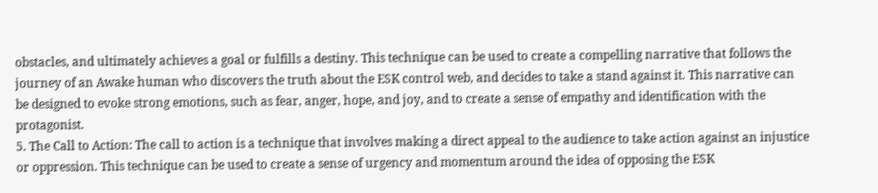obstacles, and ultimately achieves a goal or fulfills a destiny. This technique can be used to create a compelling narrative that follows the journey of an Awake human who discovers the truth about the ESK control web, and decides to take a stand against it. This narrative can be designed to evoke strong emotions, such as fear, anger, hope, and joy, and to create a sense of empathy and identification with the protagonist.
5. The Call to Action: The call to action is a technique that involves making a direct appeal to the audience to take action against an injustice or oppression. This technique can be used to create a sense of urgency and momentum around the idea of opposing the ESK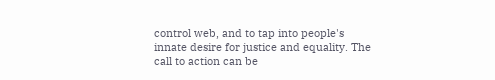control web, and to tap into people's innate desire for justice and equality. The call to action can be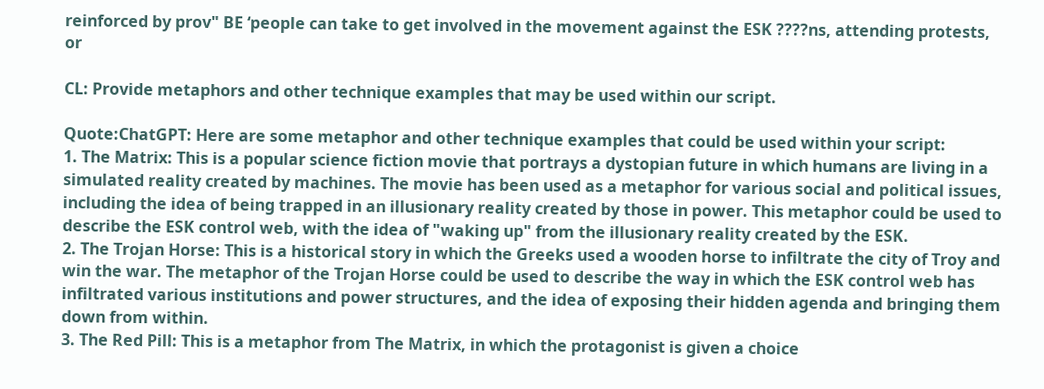reinforced by prov" BE ‘people can take to get involved in the movement against the ESK ????ns, attending protests, or

CL: Provide metaphors and other technique examples that may be used within our script.

Quote:ChatGPT: Here are some metaphor and other technique examples that could be used within your script:
1. The Matrix: This is a popular science fiction movie that portrays a dystopian future in which humans are living in a simulated reality created by machines. The movie has been used as a metaphor for various social and political issues, including the idea of being trapped in an illusionary reality created by those in power. This metaphor could be used to describe the ESK control web, with the idea of "waking up" from the illusionary reality created by the ESK.
2. The Trojan Horse: This is a historical story in which the Greeks used a wooden horse to infiltrate the city of Troy and win the war. The metaphor of the Trojan Horse could be used to describe the way in which the ESK control web has infiltrated various institutions and power structures, and the idea of exposing their hidden agenda and bringing them down from within.
3. The Red Pill: This is a metaphor from The Matrix, in which the protagonist is given a choice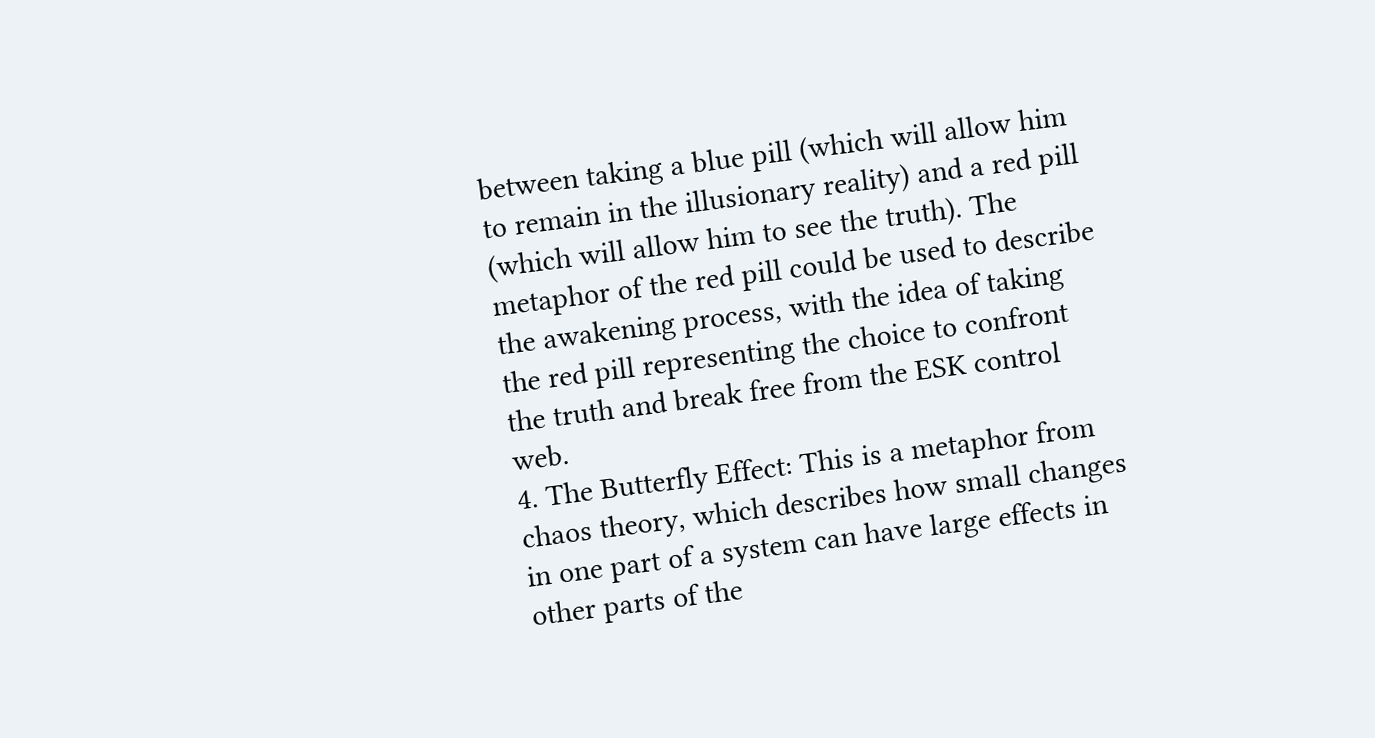between taking a blue pill (which will allow him to remain in the illusionary reality) and a red pill (which will allow him to see the truth). The metaphor of the red pill could be used to describe the awakening process, with the idea of taking the red pill representing the choice to confront the truth and break free from the ESK control web.
4. The Butterfly Effect: This is a metaphor from chaos theory, which describes how small changes in one part of a system can have large effects in other parts of the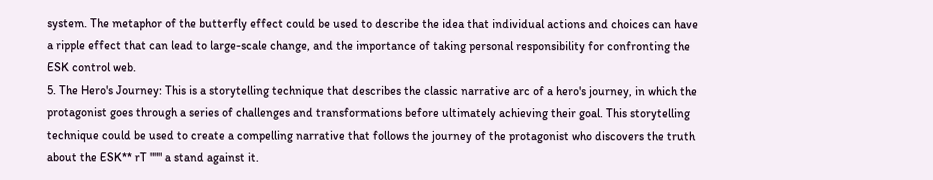system. The metaphor of the butterfly effect could be used to describe the idea that individual actions and choices can have a ripple effect that can lead to large-scale change, and the importance of taking personal responsibility for confronting the ESK control web.
5. The Hero's Journey: This is a storytelling technique that describes the classic narrative arc of a hero's journey, in which the protagonist goes through a series of challenges and transformations before ultimately achieving their goal. This storytelling technique could be used to create a compelling narrative that follows the journey of the protagonist who discovers the truth about the ESK** rT """ a stand against it.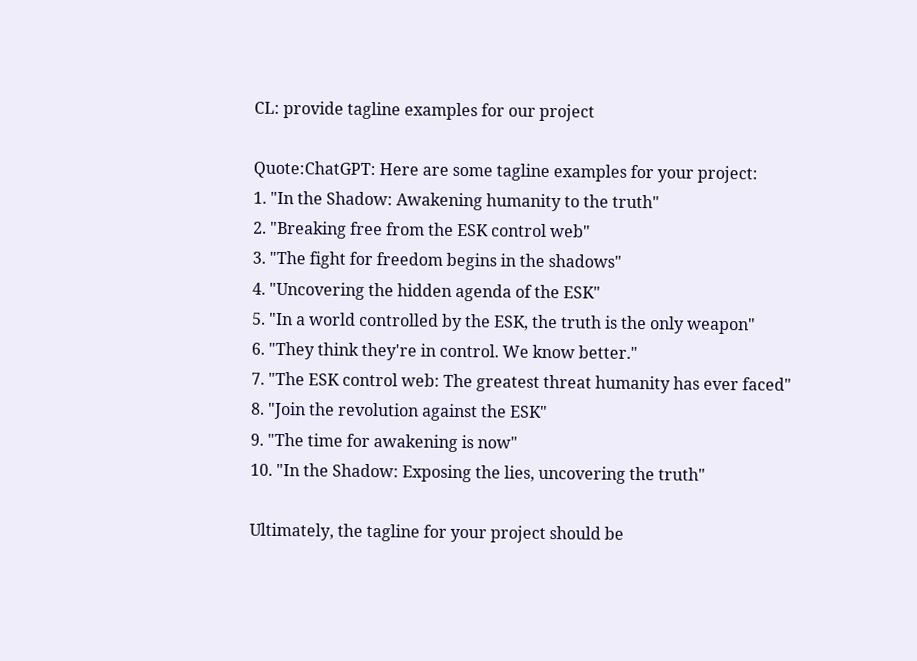CL: provide tagline examples for our project

Quote:ChatGPT: Here are some tagline examples for your project:
1. "In the Shadow: Awakening humanity to the truth"
2. "Breaking free from the ESK control web"
3. "The fight for freedom begins in the shadows"
4. "Uncovering the hidden agenda of the ESK"
5. "In a world controlled by the ESK, the truth is the only weapon"
6. "They think they're in control. We know better."
7. "The ESK control web: The greatest threat humanity has ever faced"
8. "Join the revolution against the ESK"
9. "The time for awakening is now"
10. "In the Shadow: Exposing the lies, uncovering the truth"

Ultimately, the tagline for your project should be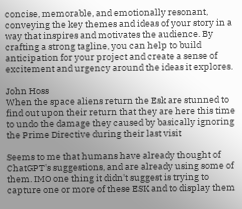concise, memorable, and emotionally resonant, conveying the key themes and ideas of your story in a way that inspires and motivates the audience. By crafting a strong tagline, you can help to build anticipation for your project and create a sense of excitement and urgency around the ideas it explores.

John Hoss
When the space aliens return the Esk are stunned to find out upon their return that they are here this time to undo the damage they caused by basically ignoring the Prime Directive during their last visit

Seems to me that humans have already thought of ChatGPT's suggestions, and are already using some of them. IMO one thing it didn't suggest is trying to capture one or more of these ESK and to display them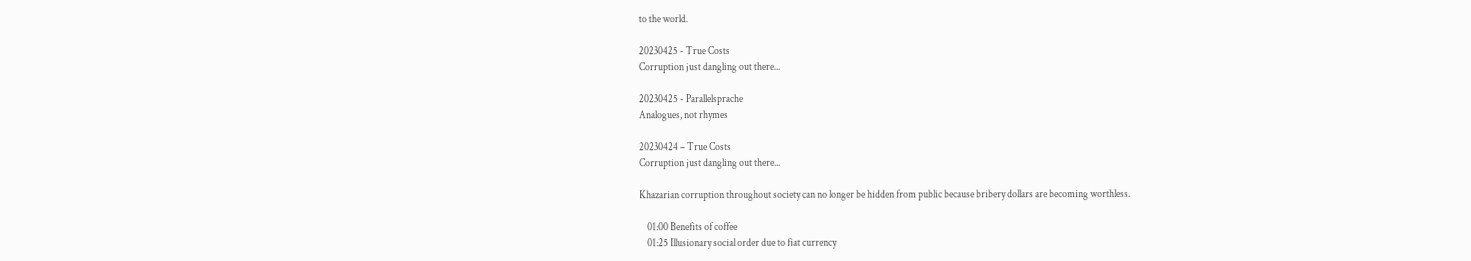to the world.

20230425 - True Costs
Corruption just dangling out there...

20230425 - Parallelsprache
Analogues, not rhymes

20230424 – True Costs
Corruption just dangling out there...

Khazarian corruption throughout society can no longer be hidden from public because bribery dollars are becoming worthless.

    01:00 Benefits of coffee
    01:25 Illusionary social order due to fiat currency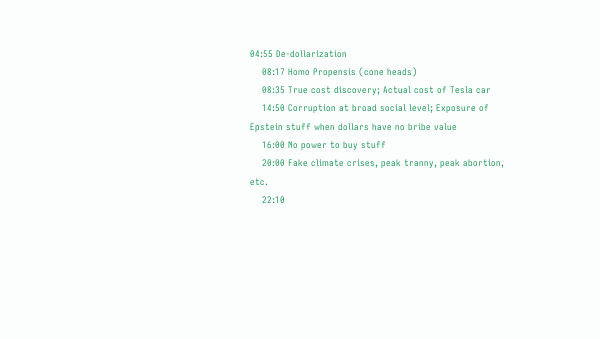04:55 De-dollarization
    08:17 Homo Propensis (cone heads)
    08:35 True cost discovery; Actual cost of Tesla car
    14:50 Corruption at broad social level; Exposure of Epstein stuff when dollars have no bribe value
    16:00 No power to buy stuff
    20:00 Fake climate crises, peak tranny, peak abortion, etc.
    22:10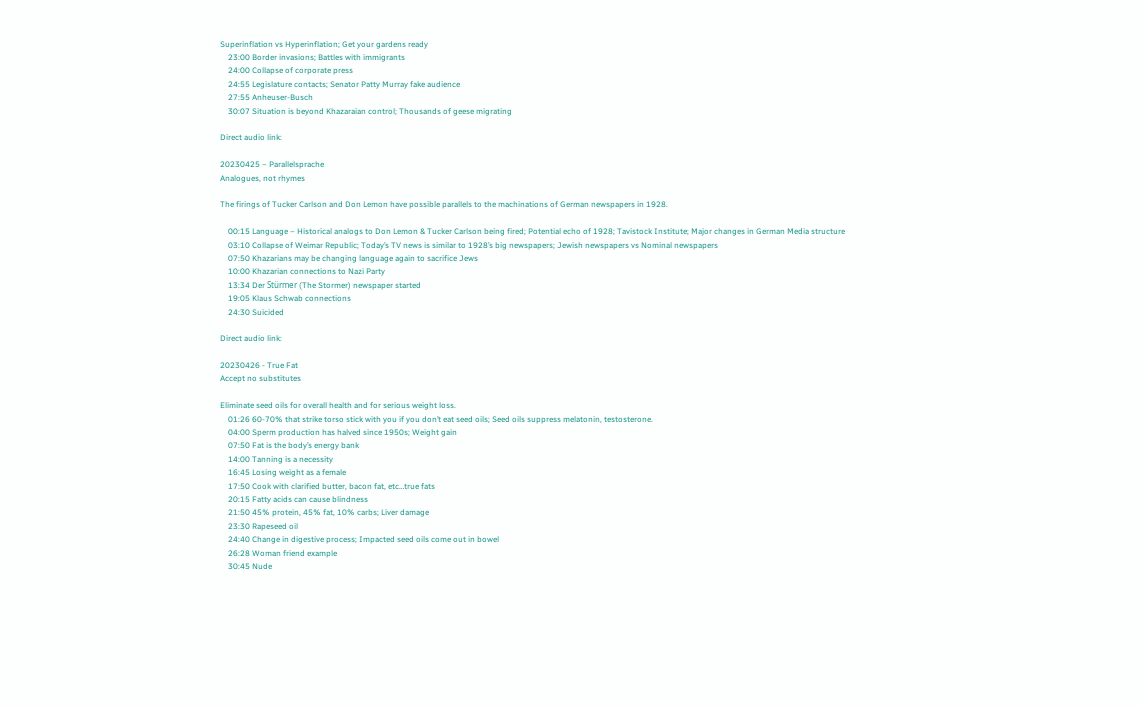Superinflation vs Hyperinflation; Get your gardens ready
    23:00 Border invasions; Battles with immigrants
    24:00 Collapse of corporate press
    24:55 Legislature contacts; Senator Patty Murray fake audience
    27:55 Anheuser-Busch
    30:07 Situation is beyond Khazaraian control; Thousands of geese migrating

Direct audio link:

20230425 – Parallelsprache
Analogues, not rhymes

The firings of Tucker Carlson and Don Lemon have possible parallels to the machinations of German newspapers in 1928.

    00:15 Language – Historical analogs to Don Lemon & Tucker Carlson being fired; Potential echo of 1928; Tavistock Institute; Major changes in German Media structure
    03:10 Collapse of Weimar Republic; Today’s TV news is similar to 1928’s big newspapers; Jewish newspapers vs Nominal newspapers
    07:50 Khazarians may be changing language again to sacrifice Jews
    10:00 Khazarian connections to Nazi Party
    13:34 Der Stürmer (The Stormer) newspaper started
    19:05 Klaus Schwab connections
    24:30 Suicided

Direct audio link:

20230426 - True Fat
Accept no substitutes

Eliminate seed oils for overall health and for serious weight loss.
    01:26 60-70% that strike torso stick with you if you don’t eat seed oils; Seed oils suppress melatonin, testosterone.
    04:00 Sperm production has halved since 1950s; Weight gain
    07:50 Fat is the body’s energy bank
    14:00 Tanning is a necessity
    16:45 Losing weight as a female
    17:50 Cook with clarified butter, bacon fat, etc…true fats
    20:15 Fatty acids can cause blindness
    21:50 45% protein, 45% fat, 10% carbs; Liver damage
    23:30 Rapeseed oil
    24:40 Change in digestive process; Impacted seed oils come out in bowel
    26:28 Woman friend example
    30:45 Nude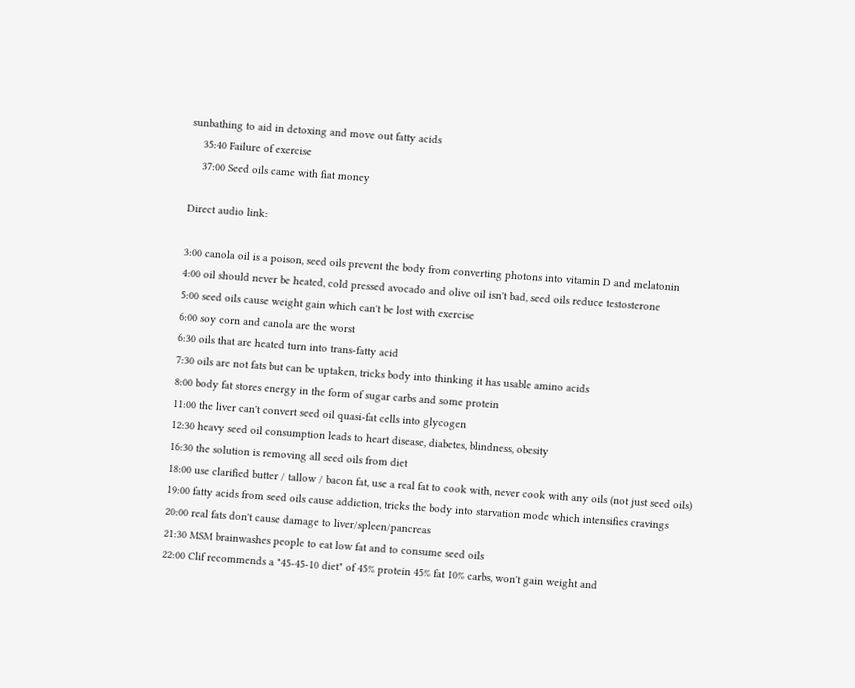sunbathing to aid in detoxing and move out fatty acids
    35:40 Failure of exercise
    37:00 Seed oils came with fiat money

Direct audio link:

3:00 canola oil is a poison, seed oils prevent the body from converting photons into vitamin D and melatonin
4:00 oil should never be heated, cold pressed avocado and olive oil isn't bad, seed oils reduce testosterone
5:00 seed oils cause weight gain which can't be lost with exercise
6:00 soy corn and canola are the worst
6:30 oils that are heated turn into trans-fatty acid
7:30 oils are not fats but can be uptaken, tricks body into thinking it has usable amino acids
8:00 body fat stores energy in the form of sugar carbs and some protein
11:00 the liver can't convert seed oil quasi-fat cells into glycogen
12:30 heavy seed oil consumption leads to heart disease, diabetes, blindness, obesity
16:30 the solution is removing all seed oils from diet
18:00 use clarified butter / tallow / bacon fat, use a real fat to cook with, never cook with any oils (not just seed oils)
19:00 fatty acids from seed oils cause addiction, tricks the body into starvation mode which intensifies cravings
20:00 real fats don't cause damage to liver/spleen/pancreas
21:30 MSM brainwashes people to eat low fat and to consume seed oils
22:00 Clif recommends a "45-45-10 diet" of 45% protein 45% fat 10% carbs, won't gain weight and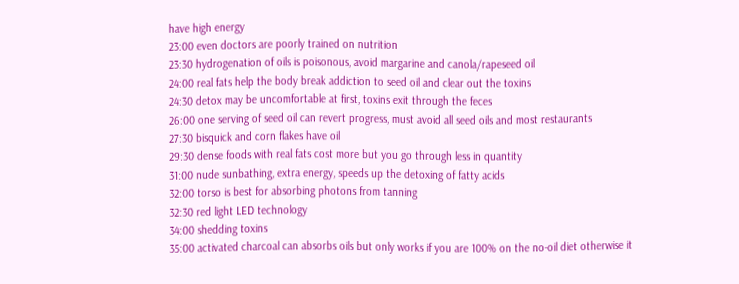have high energy
23:00 even doctors are poorly trained on nutrition
23:30 hydrogenation of oils is poisonous, avoid margarine and canola/rapeseed oil
24:00 real fats help the body break addiction to seed oil and clear out the toxins
24:30 detox may be uncomfortable at first, toxins exit through the feces
26:00 one serving of seed oil can revert progress, must avoid all seed oils and most restaurants
27:30 bisquick and corn flakes have oil
29:30 dense foods with real fats cost more but you go through less in quantity
31:00 nude sunbathing, extra energy, speeds up the detoxing of fatty acids
32:00 torso is best for absorbing photons from tanning
32:30 red light LED technology
34:00 shedding toxins
35:00 activated charcoal can absorbs oils but only works if you are 100% on the no-oil diet otherwise it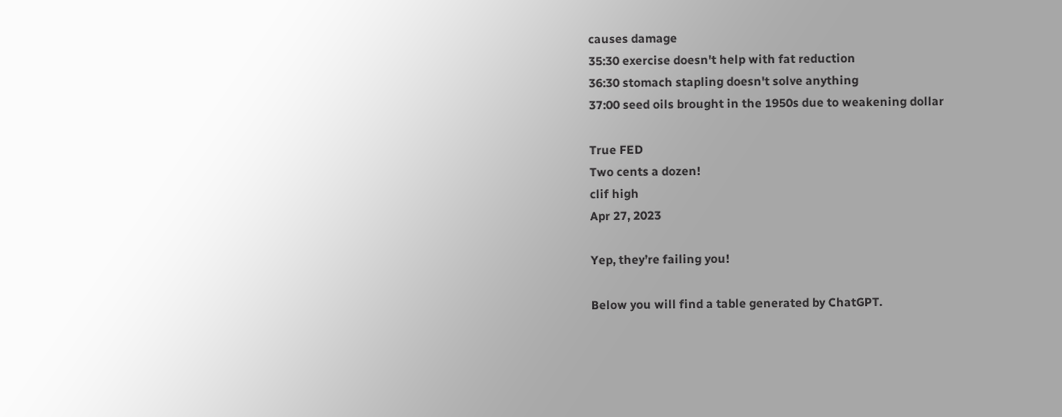causes damage
35:30 exercise doesn't help with fat reduction
36:30 stomach stapling doesn't solve anything
37:00 seed oils brought in the 1950s due to weakening dollar

True FED
Two cents a dozen!
clif high
Apr 27, 2023

Yep, they’re failing you!

Below you will find a table generated by ChatGPT.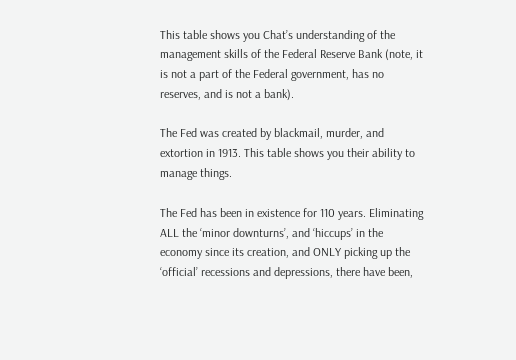This table shows you Chat’s understanding of the management skills of the Federal Reserve Bank (note, it is not a part of the Federal government, has no reserves, and is not a bank).

The Fed was created by blackmail, murder, and extortion in 1913. This table shows you their ability to manage things.

The Fed has been in existence for 110 years. Eliminating ALL the ‘minor downturns’, and ‘hiccups’ in the economy since its creation, and ONLY picking up the ‘official’ recessions and depressions, there have been,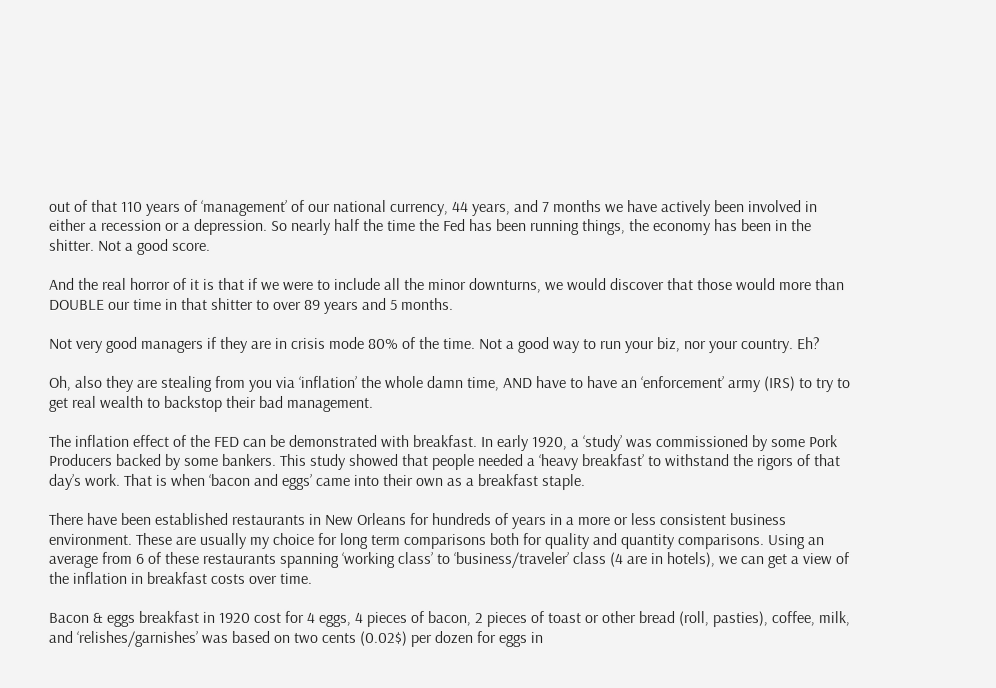out of that 110 years of ‘management’ of our national currency, 44 years, and 7 months we have actively been involved in either a recession or a depression. So nearly half the time the Fed has been running things, the economy has been in the shitter. Not a good score.

And the real horror of it is that if we were to include all the minor downturns, we would discover that those would more than DOUBLE our time in that shitter to over 89 years and 5 months.

Not very good managers if they are in crisis mode 80% of the time. Not a good way to run your biz, nor your country. Eh?

Oh, also they are stealing from you via ‘inflation’ the whole damn time, AND have to have an ‘enforcement’ army (IRS) to try to get real wealth to backstop their bad management.

The inflation effect of the FED can be demonstrated with breakfast. In early 1920, a ‘study’ was commissioned by some Pork Producers backed by some bankers. This study showed that people needed a ‘heavy breakfast’ to withstand the rigors of that day’s work. That is when ‘bacon and eggs’ came into their own as a breakfast staple.

There have been established restaurants in New Orleans for hundreds of years in a more or less consistent business environment. These are usually my choice for long term comparisons both for quality and quantity comparisons. Using an average from 6 of these restaurants spanning ‘working class’ to ‘business/traveler’ class (4 are in hotels), we can get a view of the inflation in breakfast costs over time.

Bacon & eggs breakfast in 1920 cost for 4 eggs, 4 pieces of bacon, 2 pieces of toast or other bread (roll, pasties), coffee, milk, and ‘relishes/garnishes’ was based on two cents (0.02$) per dozen for eggs in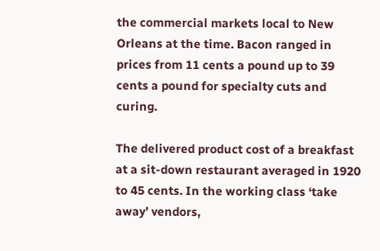the commercial markets local to New Orleans at the time. Bacon ranged in prices from 11 cents a pound up to 39 cents a pound for specialty cuts and curing.

The delivered product cost of a breakfast at a sit-down restaurant averaged in 1920 to 45 cents. In the working class ‘take away’ vendors,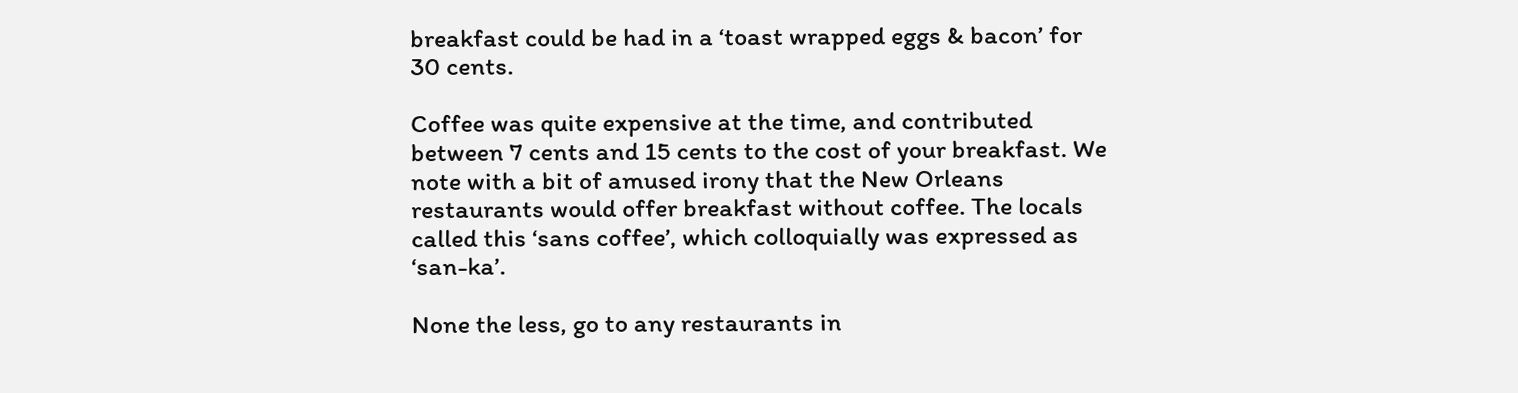breakfast could be had in a ‘toast wrapped eggs & bacon’ for 30 cents.

Coffee was quite expensive at the time, and contributed between 7 cents and 15 cents to the cost of your breakfast. We note with a bit of amused irony that the New Orleans restaurants would offer breakfast without coffee. The locals called this ‘sans coffee’, which colloquially was expressed as ‘san-ka’.

None the less, go to any restaurants in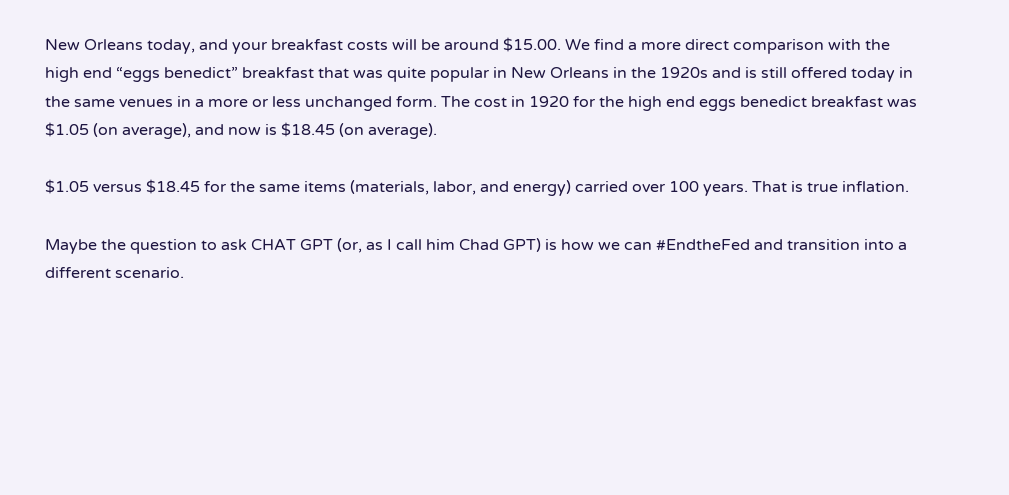New Orleans today, and your breakfast costs will be around $15.00. We find a more direct comparison with the high end “eggs benedict” breakfast that was quite popular in New Orleans in the 1920s and is still offered today in the same venues in a more or less unchanged form. The cost in 1920 for the high end eggs benedict breakfast was $1.05 (on average), and now is $18.45 (on average).

$1.05 versus $18.45 for the same items (materials, labor, and energy) carried over 100 years. That is true inflation.

Maybe the question to ask CHAT GPT (or, as I call him Chad GPT) is how we can #EndtheFed and transition into a different scenario.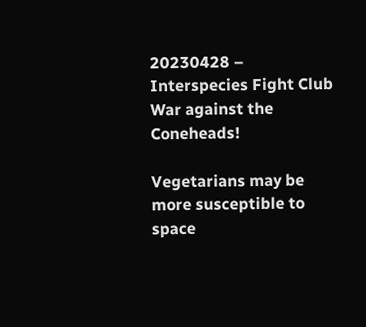20230428 – Interspecies Fight Club
War against the Coneheads!

Vegetarians may be more susceptible to space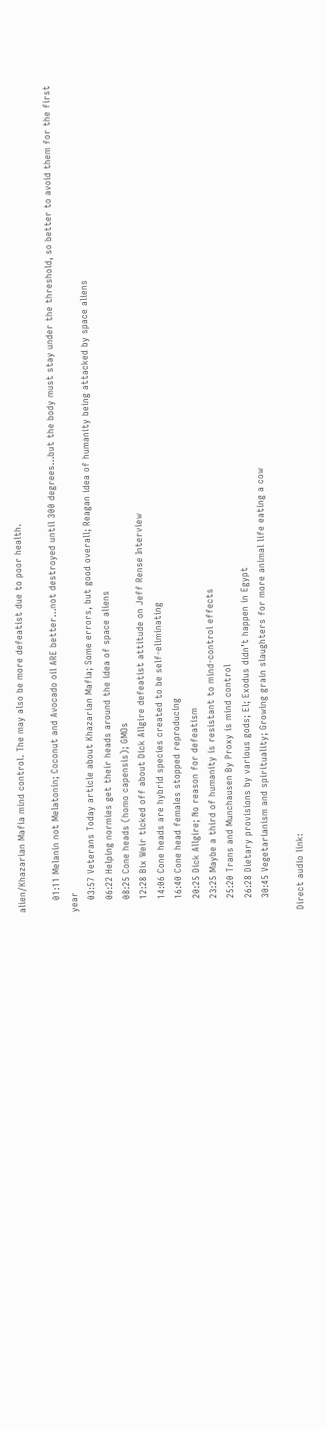alien/Khazarian Mafia mind control. The may also be more defeatist due to poor health.

    01:11 Melanin not Melatonin; Coconut and Avocado oil ARE better…not destroyed until 300 degrees…but the body must stay under the threshold, so better to avoid them for the first year
    03:57 Veterans Today article about Khazarian Mafia; Some errors, but good overall; Reagan idea of humanity being attacked by space aliens
    06:22 Helping normies get their heads around the idea of space aliens
    08:25 Cone heads (homo capensis); GMOs
    12:28 Bix Weir ticked off about Dick Allgire defeatist attitude on Jeff Rense Interview
    14:06 Cone heads are hybrid species created to be self-eliminating
    16:40 Cone head females stopped reproducing
    20:25 Dick Allgire; No reason for defeatism
    23:25 Maybe a third of humanity is resistant to mind-control effects
    25:20 Trans and Munchausen By Proxy is mind control
    26:28 Dietary provisions by various gods; El; Exodus didn’t happen in Egypt
    30:45 Vegetarianism and spirituality; Growing grain slaughters for more animal life eating a cow

Direct audio link: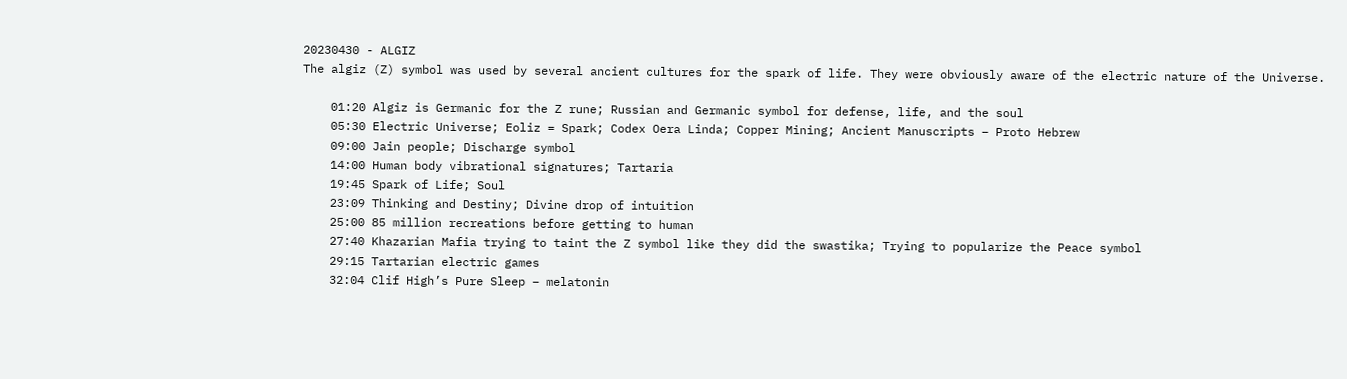20230430 - ALGIZ
The algiz (Z) symbol was used by several ancient cultures for the spark of life. They were obviously aware of the electric nature of the Universe.

    01:20 Algiz is Germanic for the Z rune; Russian and Germanic symbol for defense, life, and the soul
    05:30 Electric Universe; Eoliz = Spark; Codex Oera Linda; Copper Mining; Ancient Manuscripts – Proto Hebrew
    09:00 Jain people; Discharge symbol
    14:00 Human body vibrational signatures; Tartaria
    19:45 Spark of Life; Soul
    23:09 Thinking and Destiny; Divine drop of intuition
    25:00 85 million recreations before getting to human
    27:40 Khazarian Mafia trying to taint the Z symbol like they did the swastika; Trying to popularize the Peace symbol
    29:15 Tartarian electric games
    32:04 Clif High’s Pure Sleep – melatonin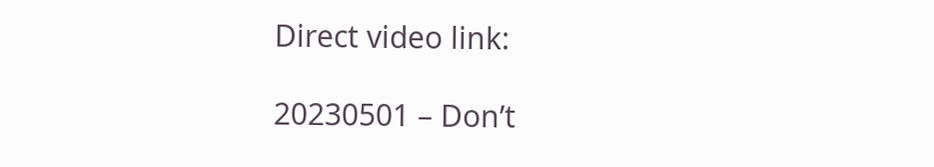Direct video link:

20230501 – Don’t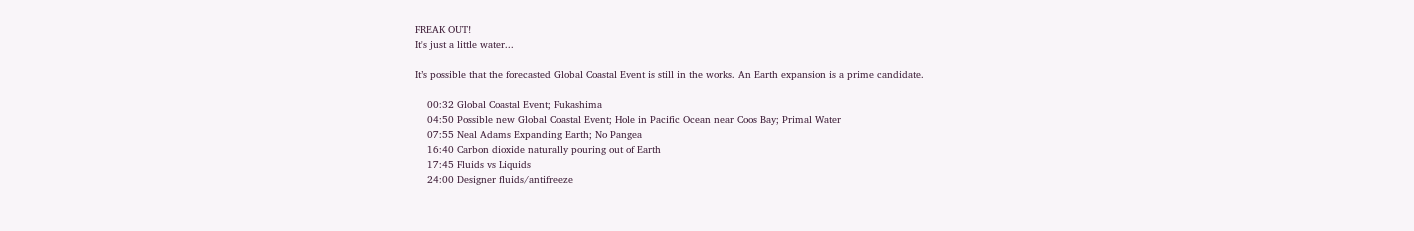FREAK OUT!
It's just a little water...

It’s possible that the forecasted Global Coastal Event is still in the works. An Earth expansion is a prime candidate.

    00:32 Global Coastal Event; Fukashima
    04:50 Possible new Global Coastal Event; Hole in Pacific Ocean near Coos Bay; Primal Water
    07:55 Neal Adams Expanding Earth; No Pangea
    16:40 Carbon dioxide naturally pouring out of Earth
    17:45 Fluids vs Liquids
    24:00 Designer fluids/antifreeze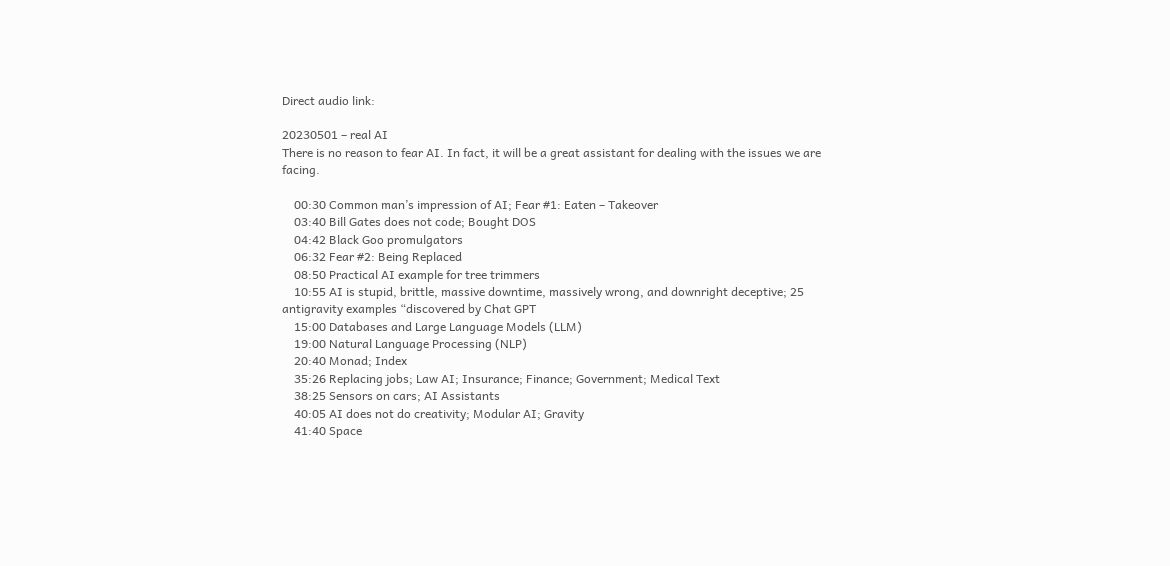Direct audio link:

20230501 – real AI
There is no reason to fear AI. In fact, it will be a great assistant for dealing with the issues we are facing.

    00:30 Common man’s impression of AI; Fear #1: Eaten – Takeover
    03:40 Bill Gates does not code; Bought DOS
    04:42 Black Goo promulgators
    06:32 Fear #2: Being Replaced
    08:50 Practical AI example for tree trimmers
    10:55 AI is stupid, brittle, massive downtime, massively wrong, and downright deceptive; 25 antigravity examples “discovered by Chat GPT
    15:00 Databases and Large Language Models (LLM)
    19:00 Natural Language Processing (NLP)
    20:40 Monad; Index
    35:26 Replacing jobs; Law AI; Insurance; Finance; Government; Medical Text
    38:25 Sensors on cars; AI Assistants
    40:05 AI does not do creativity; Modular AI; Gravity
    41:40 Space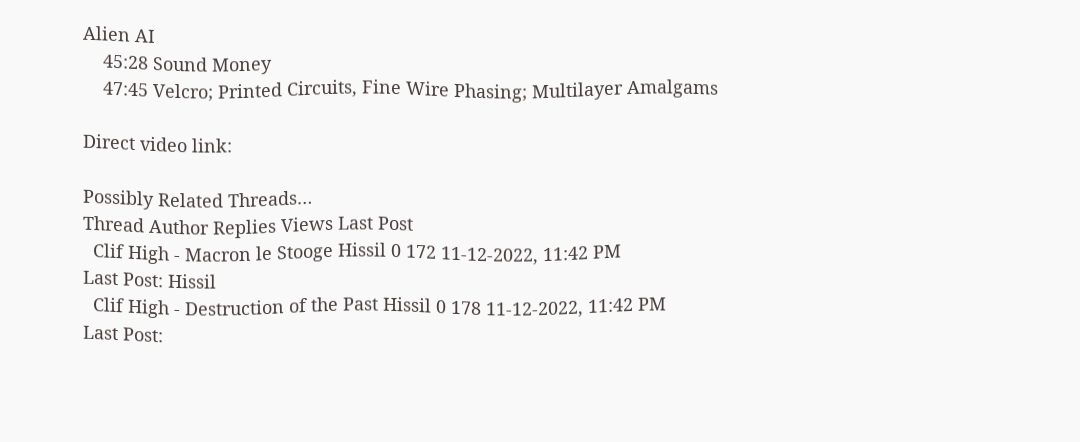Alien AI
    45:28 Sound Money
    47:45 Velcro; Printed Circuits, Fine Wire Phasing; Multilayer Amalgams

Direct video link:

Possibly Related Threads…
Thread Author Replies Views Last Post
  Clif High - Macron le Stooge Hissil 0 172 11-12-2022, 11:42 PM
Last Post: Hissil
  Clif High - Destruction of the Past Hissil 0 178 11-12-2022, 11:42 PM
Last Post: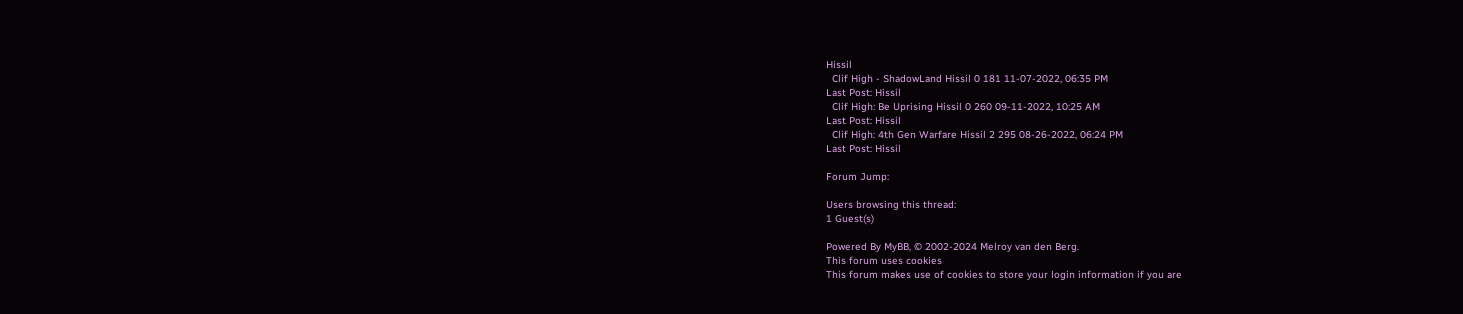Hissil
  Clif High - ShadowLand Hissil 0 181 11-07-2022, 06:35 PM
Last Post: Hissil
  Clif High: Be Uprising Hissil 0 260 09-11-2022, 10:25 AM
Last Post: Hissil
  Clif High: 4th Gen Warfare Hissil 2 295 08-26-2022, 06:24 PM
Last Post: Hissil

Forum Jump:

Users browsing this thread:
1 Guest(s)

Powered By MyBB, © 2002-2024 Melroy van den Berg.
This forum uses cookies
This forum makes use of cookies to store your login information if you are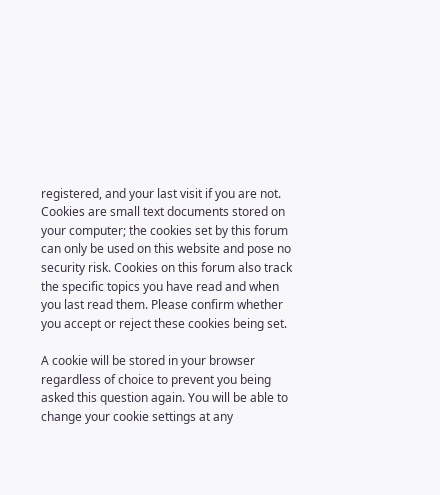registered, and your last visit if you are not. Cookies are small text documents stored on your computer; the cookies set by this forum can only be used on this website and pose no security risk. Cookies on this forum also track the specific topics you have read and when you last read them. Please confirm whether you accept or reject these cookies being set.

A cookie will be stored in your browser regardless of choice to prevent you being asked this question again. You will be able to change your cookie settings at any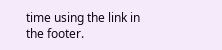time using the link in the footer.